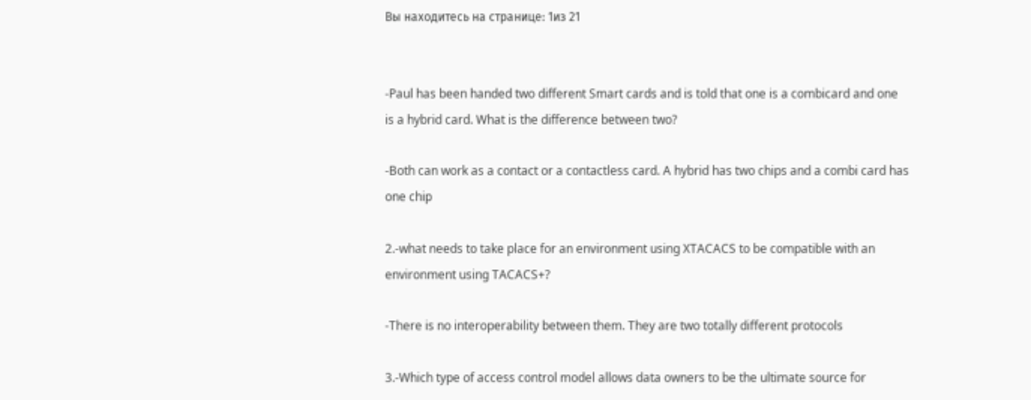Вы находитесь на странице: 1из 21


-Paul has been handed two different Smart cards and is told that one is a combicard and one
is a hybrid card. What is the difference between two?

-Both can work as a contact or a contactless card. A hybrid has two chips and a combi card has
one chip

2.-what needs to take place for an environment using XTACACS to be compatible with an
environment using TACACS+?

-There is no interoperability between them. They are two totally different protocols

3.-Which type of access control model allows data owners to be the ultimate source for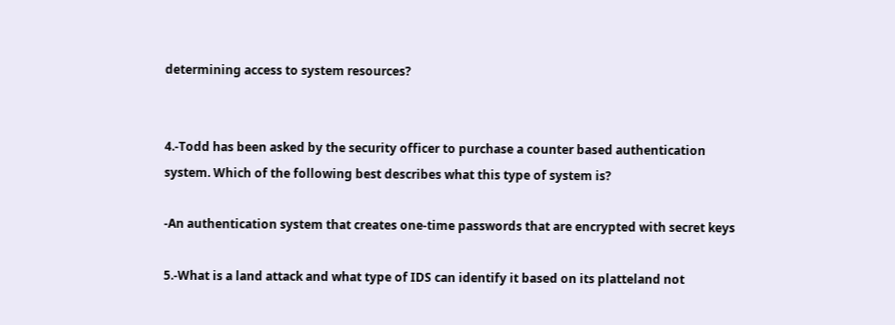determining access to system resources?


4.-Todd has been asked by the security officer to purchase a counter based authentication
system. Which of the following best describes what this type of system is?

-An authentication system that creates one-time passwords that are encrypted with secret keys

5.-What is a land attack and what type of IDS can identify it based on its platteland not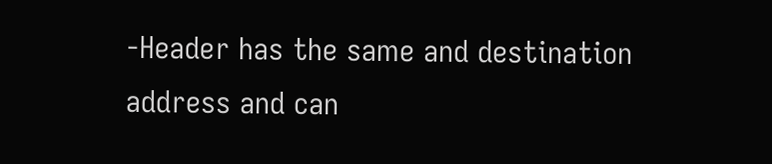-Header has the same and destination address and can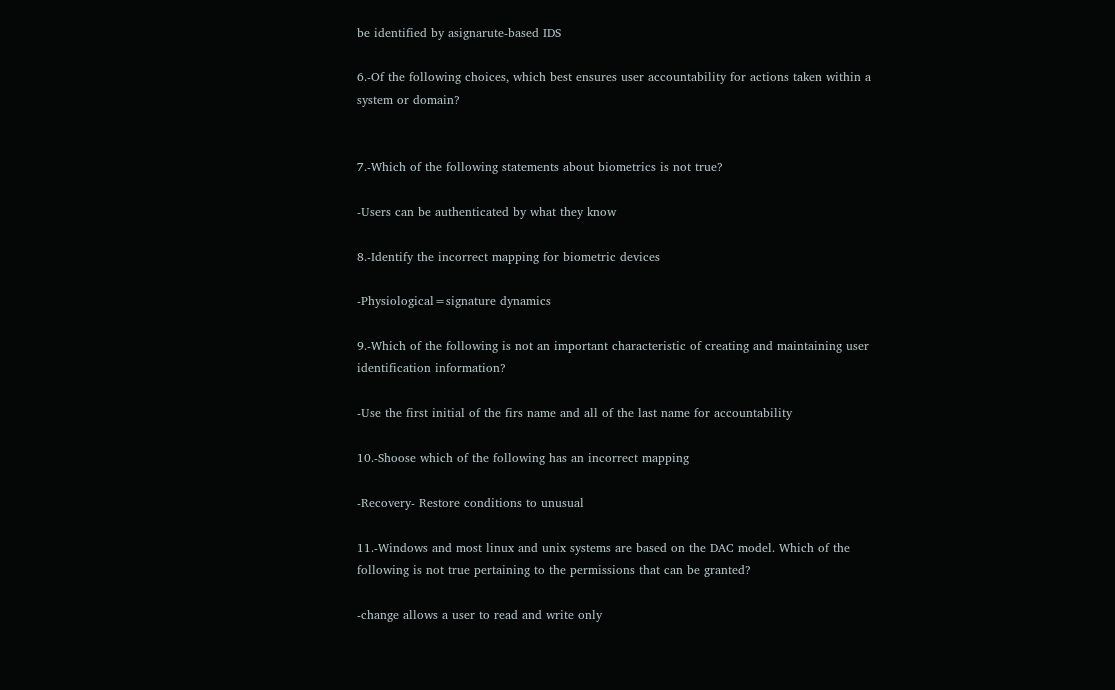be identified by asignarute-based IDS

6.-Of the following choices, which best ensures user accountability for actions taken within a
system or domain?


7.-Which of the following statements about biometrics is not true?

-Users can be authenticated by what they know

8.-Identify the incorrect mapping for biometric devices

-Physiological=signature dynamics

9.-Which of the following is not an important characteristic of creating and maintaining user
identification information?

-Use the first initial of the firs name and all of the last name for accountability

10.-Shoose which of the following has an incorrect mapping

-Recovery- Restore conditions to unusual

11.-Windows and most linux and unix systems are based on the DAC model. Which of the
following is not true pertaining to the permissions that can be granted?

-change allows a user to read and write only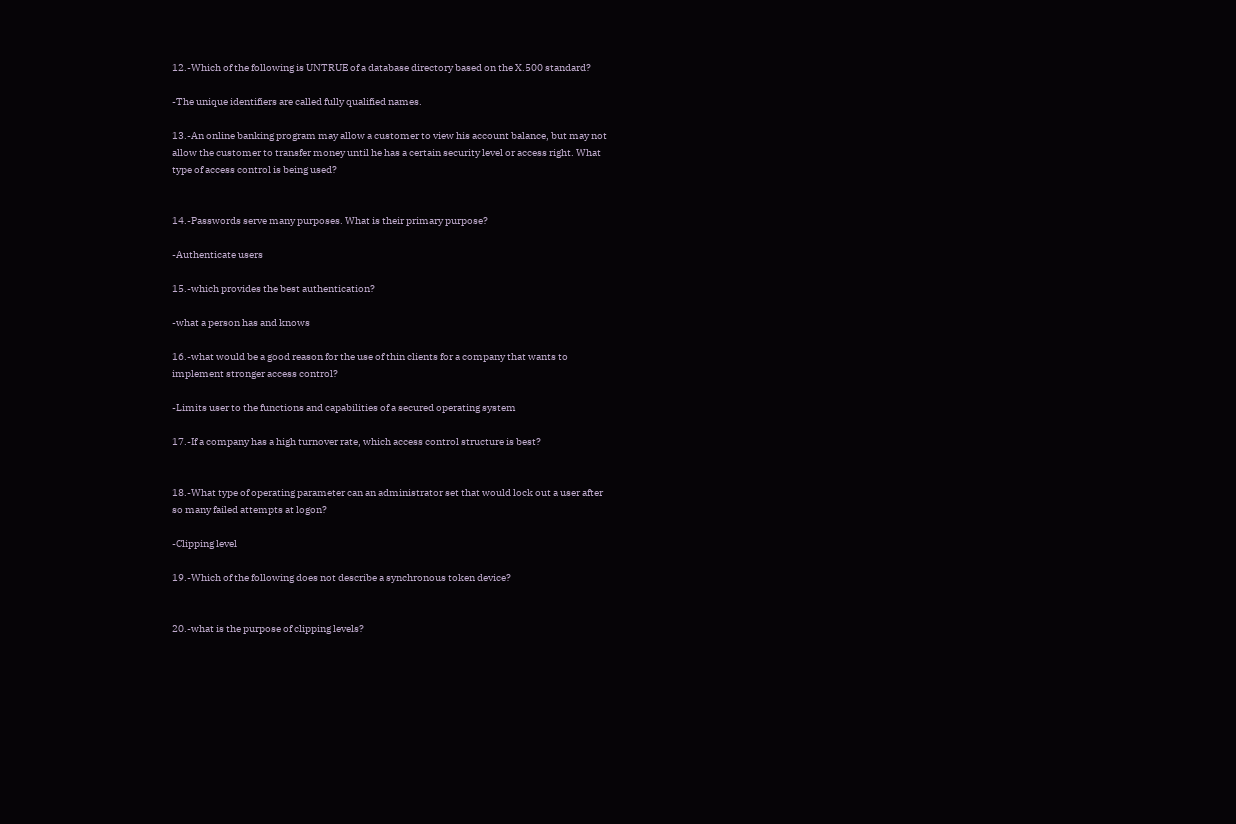12.-Which of the following is UNTRUE of a database directory based on the X.500 standard?

-The unique identifiers are called fully qualified names.

13.-An online banking program may allow a customer to view his account balance, but may not
allow the customer to transfer money until he has a certain security level or access right. What
type of access control is being used?


14.-Passwords serve many purposes. What is their primary purpose?

-Authenticate users

15.-which provides the best authentication?

-what a person has and knows

16.-what would be a good reason for the use of thin clients for a company that wants to
implement stronger access control?

-Limits user to the functions and capabilities of a secured operating system

17.-If a company has a high turnover rate, which access control structure is best?


18.-What type of operating parameter can an administrator set that would lock out a user after
so many failed attempts at logon?

-Clipping level

19.-Which of the following does not describe a synchronous token device?


20.-what is the purpose of clipping levels?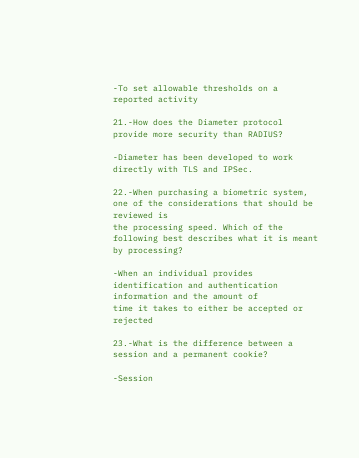-To set allowable thresholds on a reported activity

21.-How does the Diameter protocol provide more security than RADIUS?

-Diameter has been developed to work directly with TLS and IPSec.

22.-When purchasing a biometric system, one of the considerations that should be reviewed is
the processing speed. Which of the following best describes what it is meant by processing?

-When an individual provides identification and authentication information and the amount of
time it takes to either be accepted or rejected

23.-What is the difference between a session and a permanent cookie?

-Session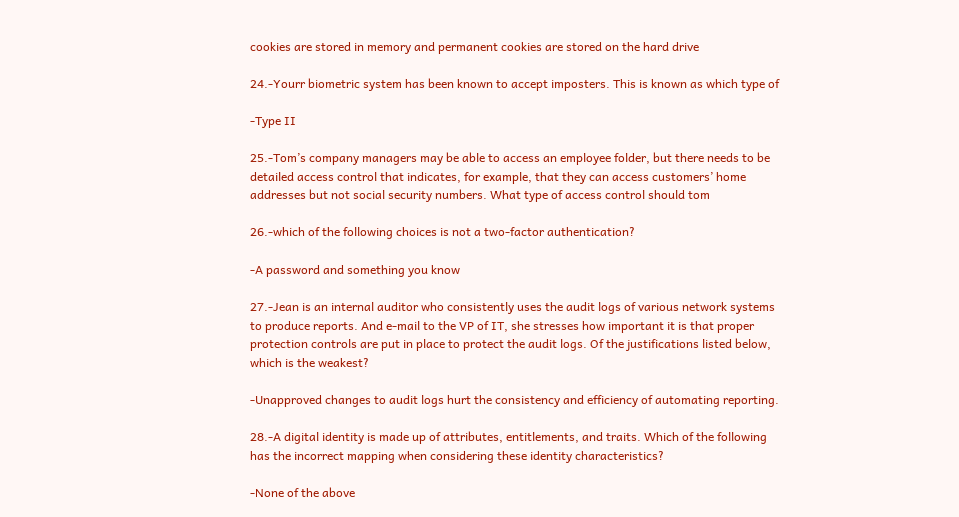cookies are stored in memory and permanent cookies are stored on the hard drive

24.-Yourr biometric system has been known to accept imposters. This is known as which type of

-Type II

25.-Tom’s company managers may be able to access an employee folder, but there needs to be
detailed access control that indicates, for example, that they can access customers’ home
addresses but not social security numbers. What type of access control should tom

26.-which of the following choices is not a two-factor authentication?

-A password and something you know

27.-Jean is an internal auditor who consistently uses the audit logs of various network systems
to produce reports. And e-mail to the VP of IT, she stresses how important it is that proper
protection controls are put in place to protect the audit logs. Of the justifications listed below,
which is the weakest?

-Unapproved changes to audit logs hurt the consistency and efficiency of automating reporting.

28.-A digital identity is made up of attributes, entitlements, and traits. Which of the following
has the incorrect mapping when considering these identity characteristics?

-None of the above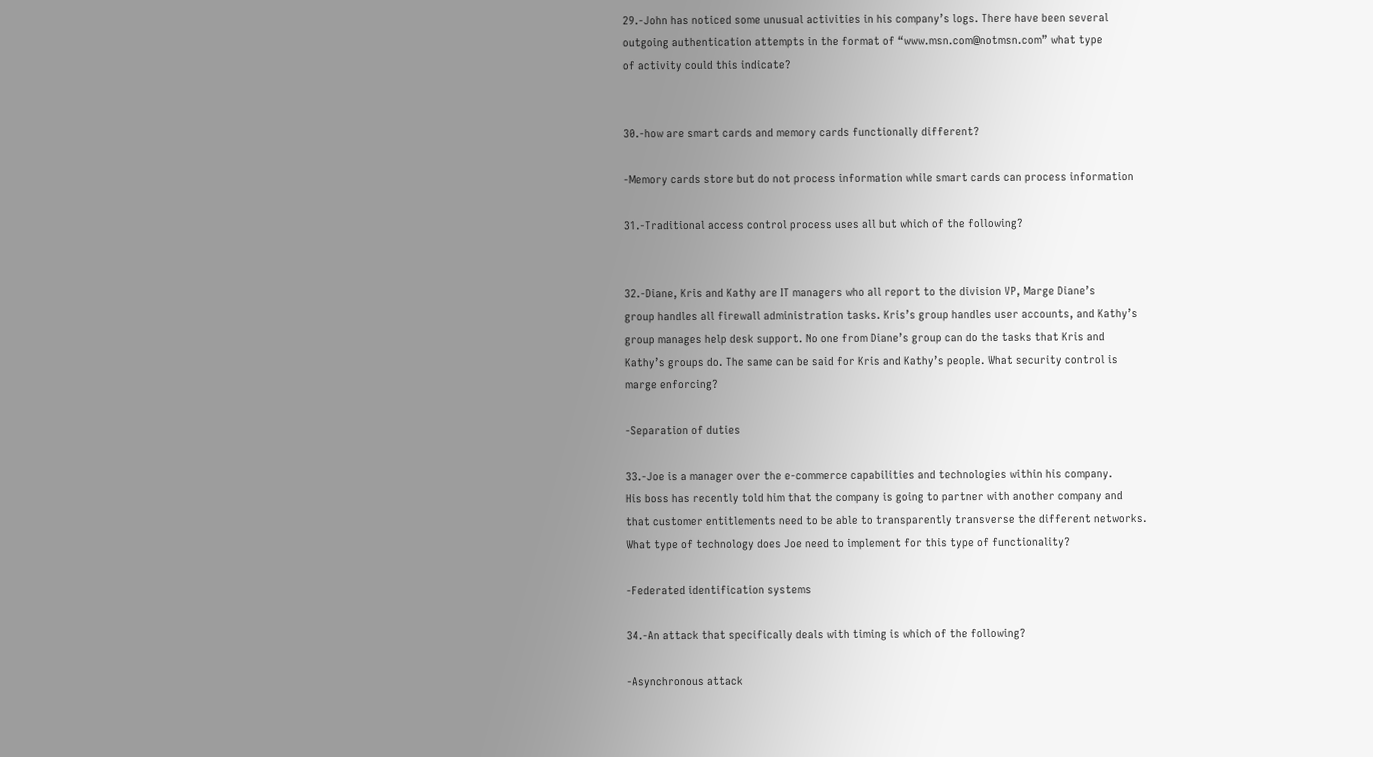29.-John has noticed some unusual activities in his company’s logs. There have been several
outgoing authentication attempts in the format of “www.msn.com@notmsn.com” what type
of activity could this indicate?


30.-how are smart cards and memory cards functionally different?

-Memory cards store but do not process information while smart cards can process information

31.-Traditional access control process uses all but which of the following?


32.-Diane, Kris and Kathy are IT managers who all report to the division VP, Marge Diane’s
group handles all firewall administration tasks. Kris’s group handles user accounts, and Kathy’s
group manages help desk support. No one from Diane’s group can do the tasks that Kris and
Kathy’s groups do. The same can be said for Kris and Kathy’s people. What security control is
marge enforcing?

-Separation of duties

33.-Joe is a manager over the e-commerce capabilities and technologies within his company.
His boss has recently told him that the company is going to partner with another company and
that customer entitlements need to be able to transparently transverse the different networks.
What type of technology does Joe need to implement for this type of functionality?

-Federated identification systems

34.-An attack that specifically deals with timing is which of the following?

-Asynchronous attack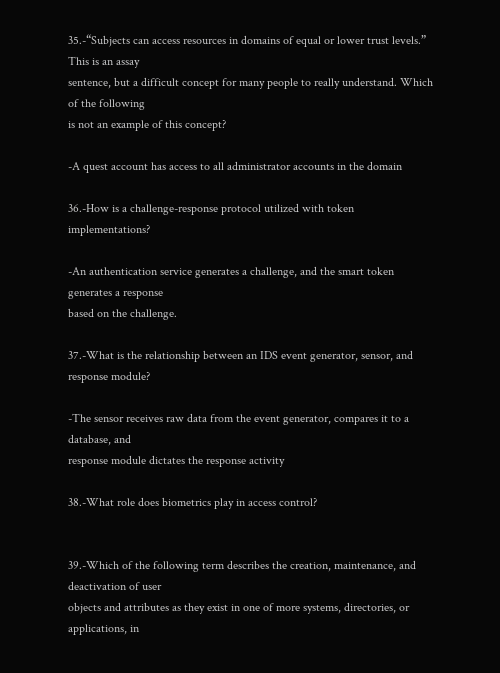35.-“Subjects can access resources in domains of equal or lower trust levels.” This is an assay
sentence, but a difficult concept for many people to really understand. Which of the following
is not an example of this concept?

-A quest account has access to all administrator accounts in the domain

36.-How is a challenge-response protocol utilized with token implementations?

-An authentication service generates a challenge, and the smart token generates a response
based on the challenge.

37.-What is the relationship between an IDS event generator, sensor, and response module?

-The sensor receives raw data from the event generator, compares it to a database, and
response module dictates the response activity

38.-What role does biometrics play in access control?


39.-Which of the following term describes the creation, maintenance, and deactivation of user
objects and attributes as they exist in one of more systems, directories, or applications, in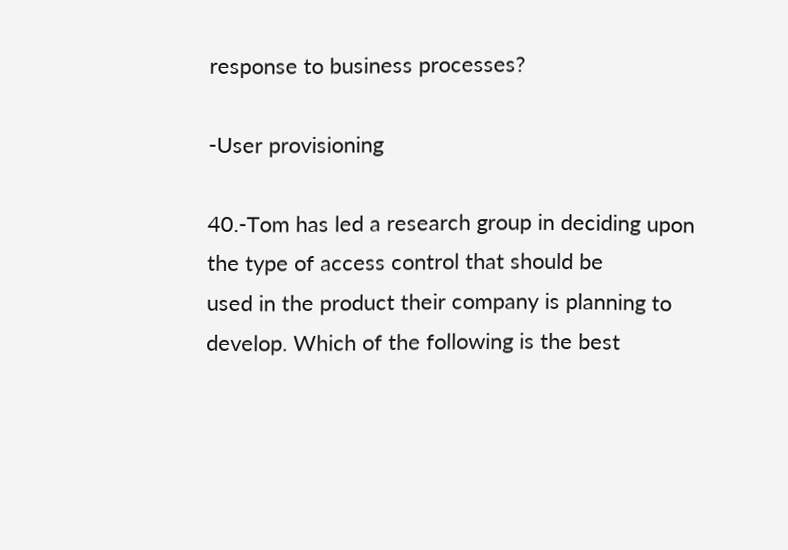response to business processes?

-User provisioning

40.-Tom has led a research group in deciding upon the type of access control that should be
used in the product their company is planning to develop. Which of the following is the best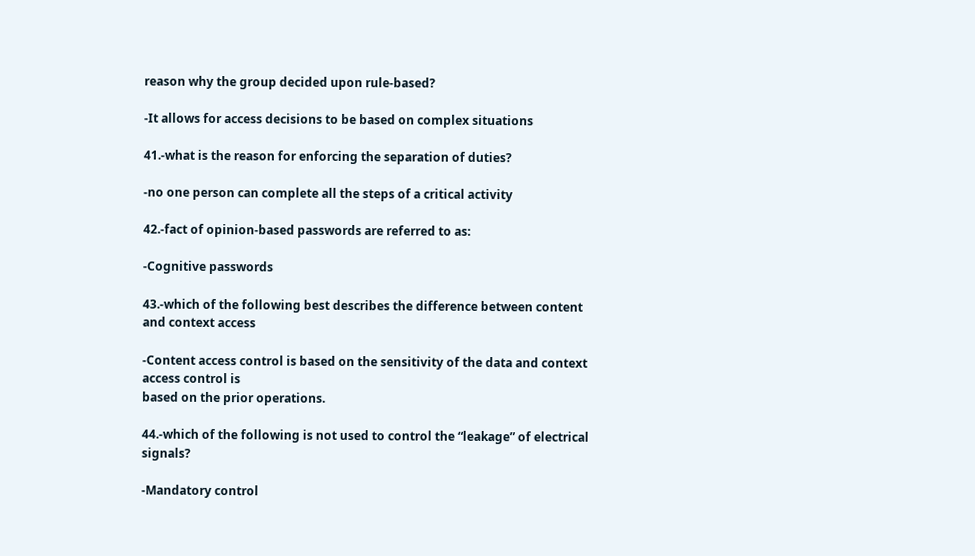reason why the group decided upon rule-based?

-It allows for access decisions to be based on complex situations

41.-what is the reason for enforcing the separation of duties?

-no one person can complete all the steps of a critical activity

42.-fact of opinion-based passwords are referred to as:

-Cognitive passwords

43.-which of the following best describes the difference between content and context access

-Content access control is based on the sensitivity of the data and context access control is
based on the prior operations.

44.-which of the following is not used to control the “leakage” of electrical signals?

-Mandatory control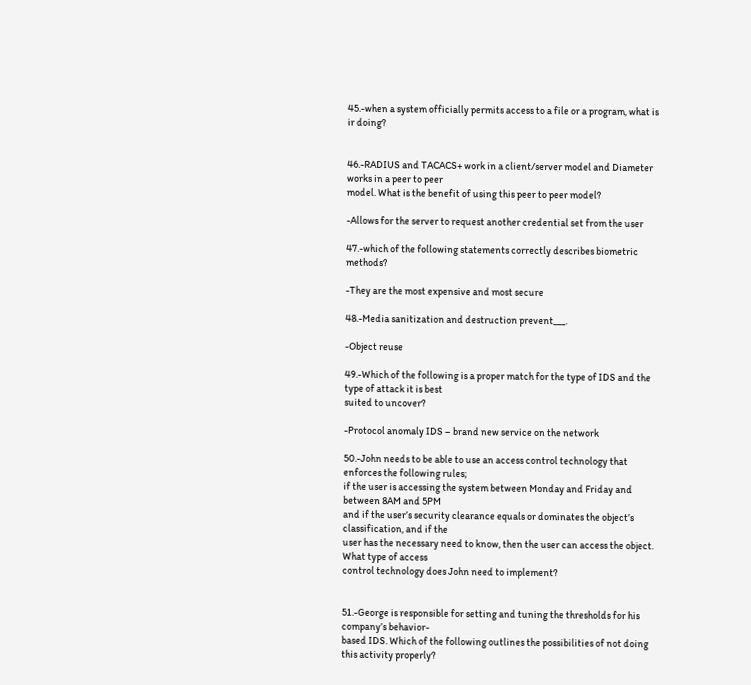45.-when a system officially permits access to a file or a program, what is ir doing?


46.-RADIUS and TACACS+ work in a client/server model and Diameter works in a peer to peer
model. What is the benefit of using this peer to peer model?

-Allows for the server to request another credential set from the user

47.-which of the following statements correctly describes biometric methods?

-They are the most expensive and most secure

48.-Media sanitization and destruction prevent___.

-Object reuse

49.-Which of the following is a proper match for the type of IDS and the type of attack it is best
suited to uncover?

-Protocol anomaly IDS – brand new service on the network

50.-John needs to be able to use an access control technology that enforces the following rules;
if the user is accessing the system between Monday and Friday and between 8AM and 5PM
and if the user’s security clearance equals or dominates the object’s classification, and if the
user has the necessary need to know, then the user can access the object. What type of access
control technology does John need to implement?


51.-George is responsible for setting and tuning the thresholds for his company’s behavior-
based IDS. Which of the following outlines the possibilities of not doing this activity properly?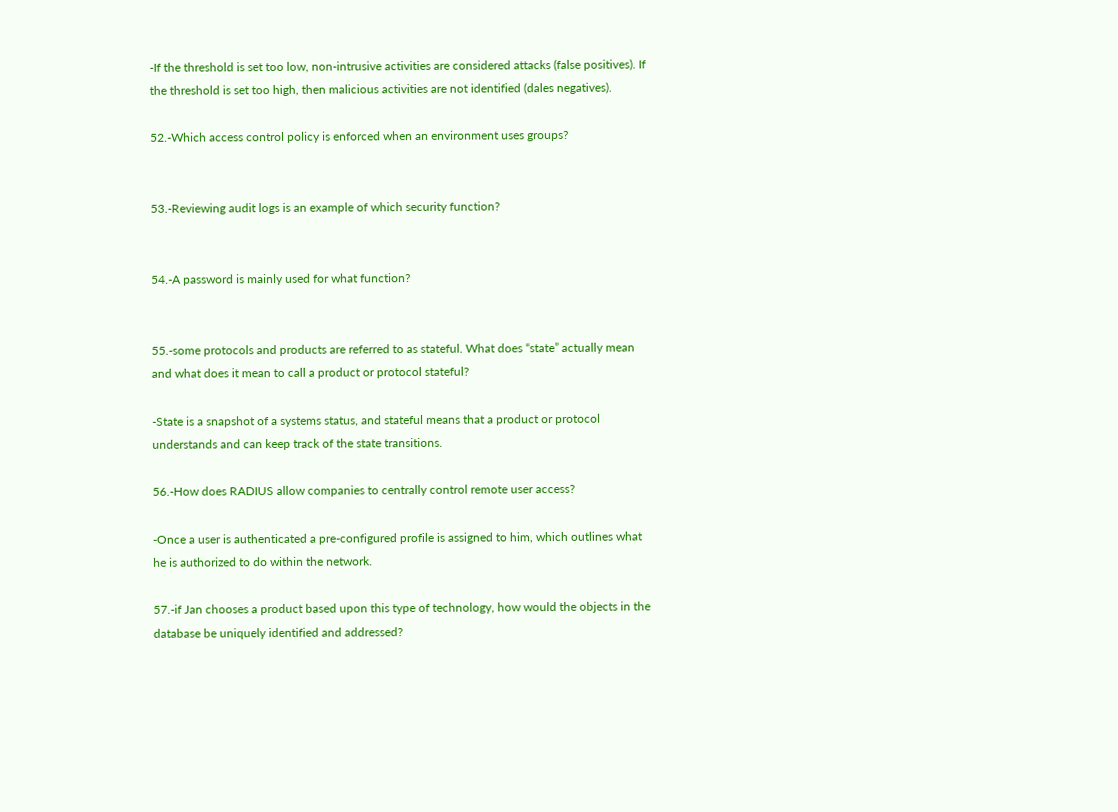-If the threshold is set too low, non-intrusive activities are considered attacks (false positives). If
the threshold is set too high, then malicious activities are not identified (dales negatives).

52.-Which access control policy is enforced when an environment uses groups?


53.-Reviewing audit logs is an example of which security function?


54.-A password is mainly used for what function?


55.-some protocols and products are referred to as stateful. What does “state” actually mean
and what does it mean to call a product or protocol stateful?

-State is a snapshot of a systems status, and stateful means that a product or protocol
understands and can keep track of the state transitions.

56.-How does RADIUS allow companies to centrally control remote user access?

-Once a user is authenticated a pre-configured profile is assigned to him, which outlines what
he is authorized to do within the network.

57.-if Jan chooses a product based upon this type of technology, how would the objects in the
database be uniquely identified and addressed?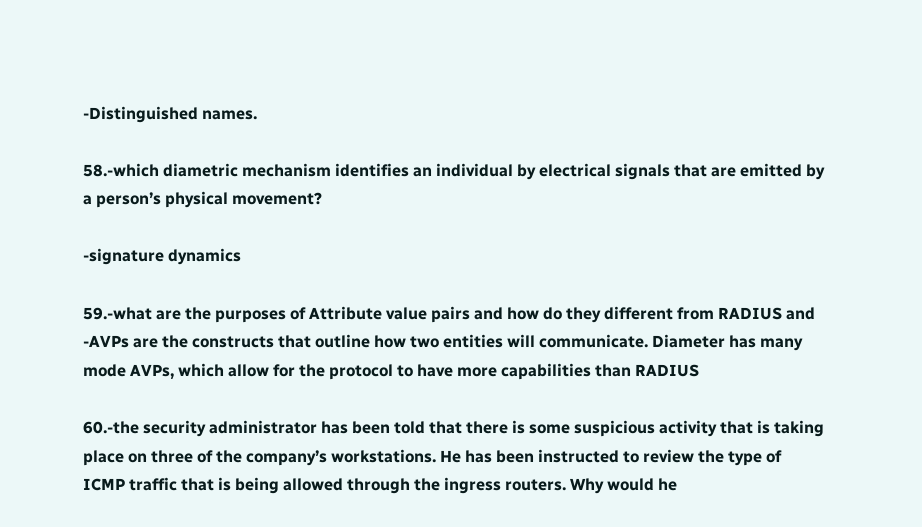-Distinguished names.

58.-which diametric mechanism identifies an individual by electrical signals that are emitted by
a person’s physical movement?

-signature dynamics

59.-what are the purposes of Attribute value pairs and how do they different from RADIUS and
-AVPs are the constructs that outline how two entities will communicate. Diameter has many
mode AVPs, which allow for the protocol to have more capabilities than RADIUS

60.-the security administrator has been told that there is some suspicious activity that is taking
place on three of the company’s workstations. He has been instructed to review the type of
ICMP traffic that is being allowed through the ingress routers. Why would he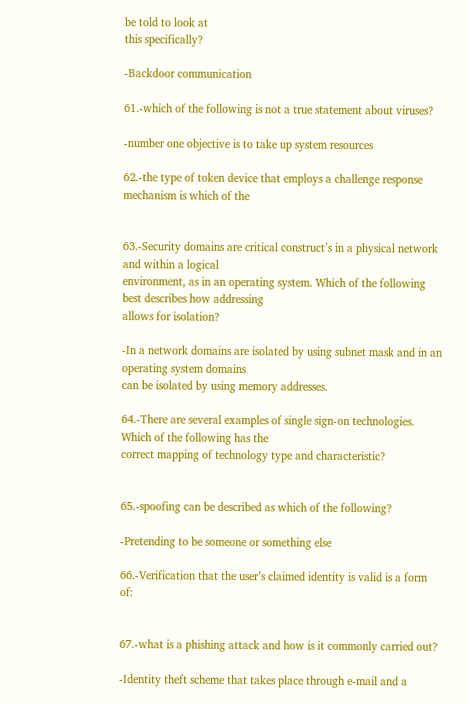be told to look at
this specifically?

-Backdoor communication

61.-which of the following is not a true statement about viruses?

-number one objective is to take up system resources

62.-the type of token device that employs a challenge response mechanism is which of the


63.-Security domains are critical construct’s in a physical network and within a logical
environment, as in an operating system. Which of the following best describes how addressing
allows for isolation?

-In a network domains are isolated by using subnet mask and in an operating system domains
can be isolated by using memory addresses.

64.-There are several examples of single sign-on technologies. Which of the following has the
correct mapping of technology type and characteristic?


65.-spoofing can be described as which of the following?

-Pretending to be someone or something else

66.-Verification that the user’s claimed identity is valid is a form of:


67.-what is a phishing attack and how is it commonly carried out?

-Identity theft scheme that takes place through e-mail and a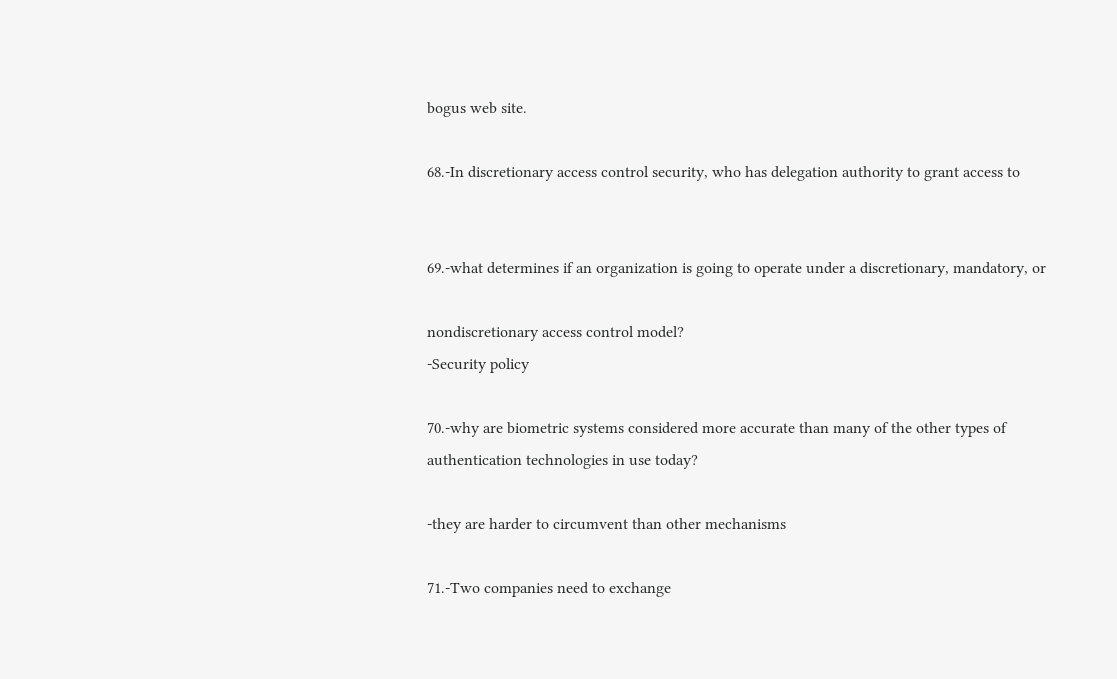bogus web site.

68.-In discretionary access control security, who has delegation authority to grant access to


69.-what determines if an organization is going to operate under a discretionary, mandatory, or

nondiscretionary access control model?
-Security policy

70.-why are biometric systems considered more accurate than many of the other types of
authentication technologies in use today?

-they are harder to circumvent than other mechanisms

71.-Two companies need to exchange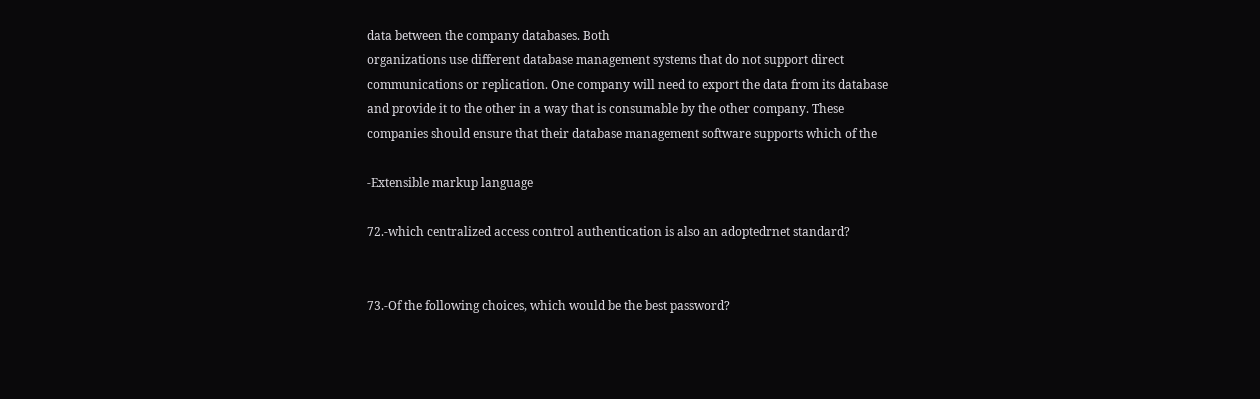data between the company databases. Both
organizations use different database management systems that do not support direct
communications or replication. One company will need to export the data from its database
and provide it to the other in a way that is consumable by the other company. These
companies should ensure that their database management software supports which of the

-Extensible markup language

72.-which centralized access control authentication is also an adoptedrnet standard?


73.-Of the following choices, which would be the best password?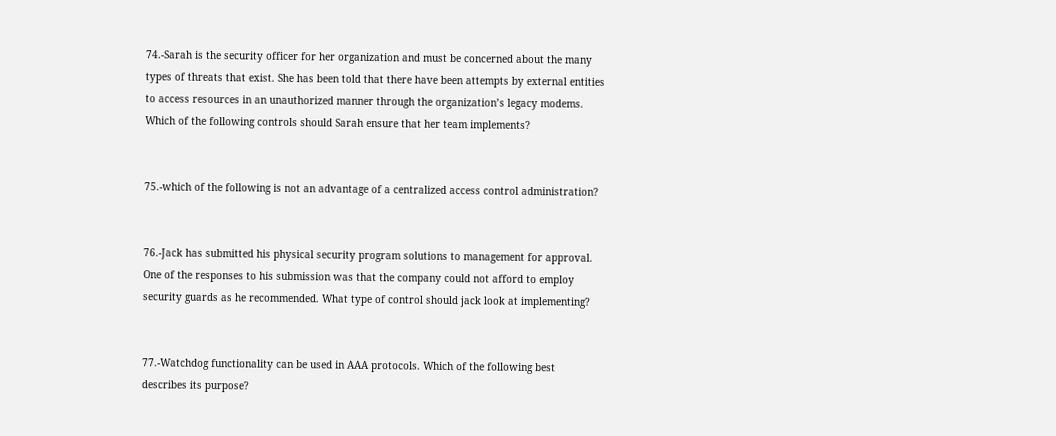74.-Sarah is the security officer for her organization and must be concerned about the many
types of threats that exist. She has been told that there have been attempts by external entities
to access resources in an unauthorized manner through the organization’s legacy modems.
Which of the following controls should Sarah ensure that her team implements?


75.-which of the following is not an advantage of a centralized access control administration?


76.-Jack has submitted his physical security program solutions to management for approval.
One of the responses to his submission was that the company could not afford to employ
security guards as he recommended. What type of control should jack look at implementing?


77.-Watchdog functionality can be used in AAA protocols. Which of the following best
describes its purpose?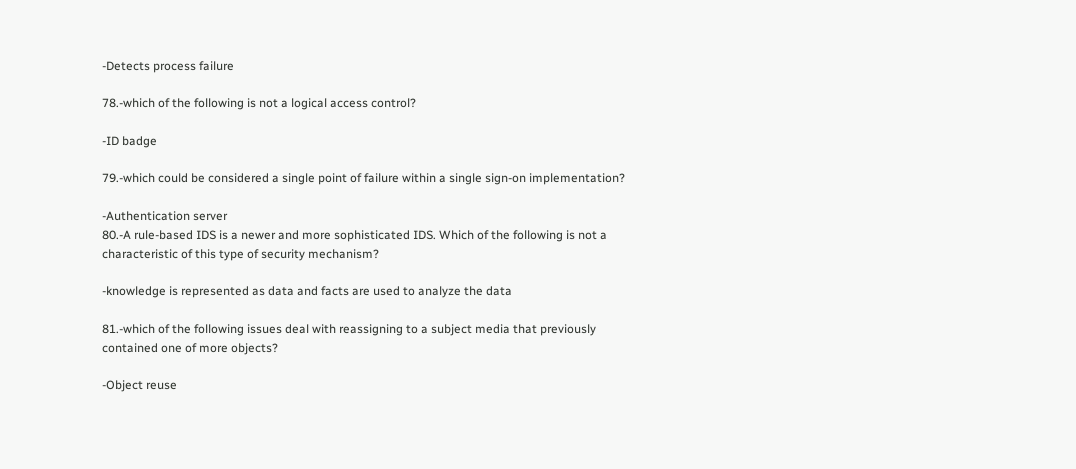-Detects process failure

78.-which of the following is not a logical access control?

-ID badge

79.-which could be considered a single point of failure within a single sign-on implementation?

-Authentication server
80.-A rule-based IDS is a newer and more sophisticated IDS. Which of the following is not a
characteristic of this type of security mechanism?

-knowledge is represented as data and facts are used to analyze the data

81.-which of the following issues deal with reassigning to a subject media that previously
contained one of more objects?

-Object reuse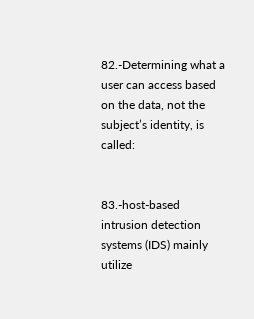82.-Determining what a user can access based on the data, not the subject’s identity, is called:


83.-host-based intrusion detection systems (IDS) mainly utilize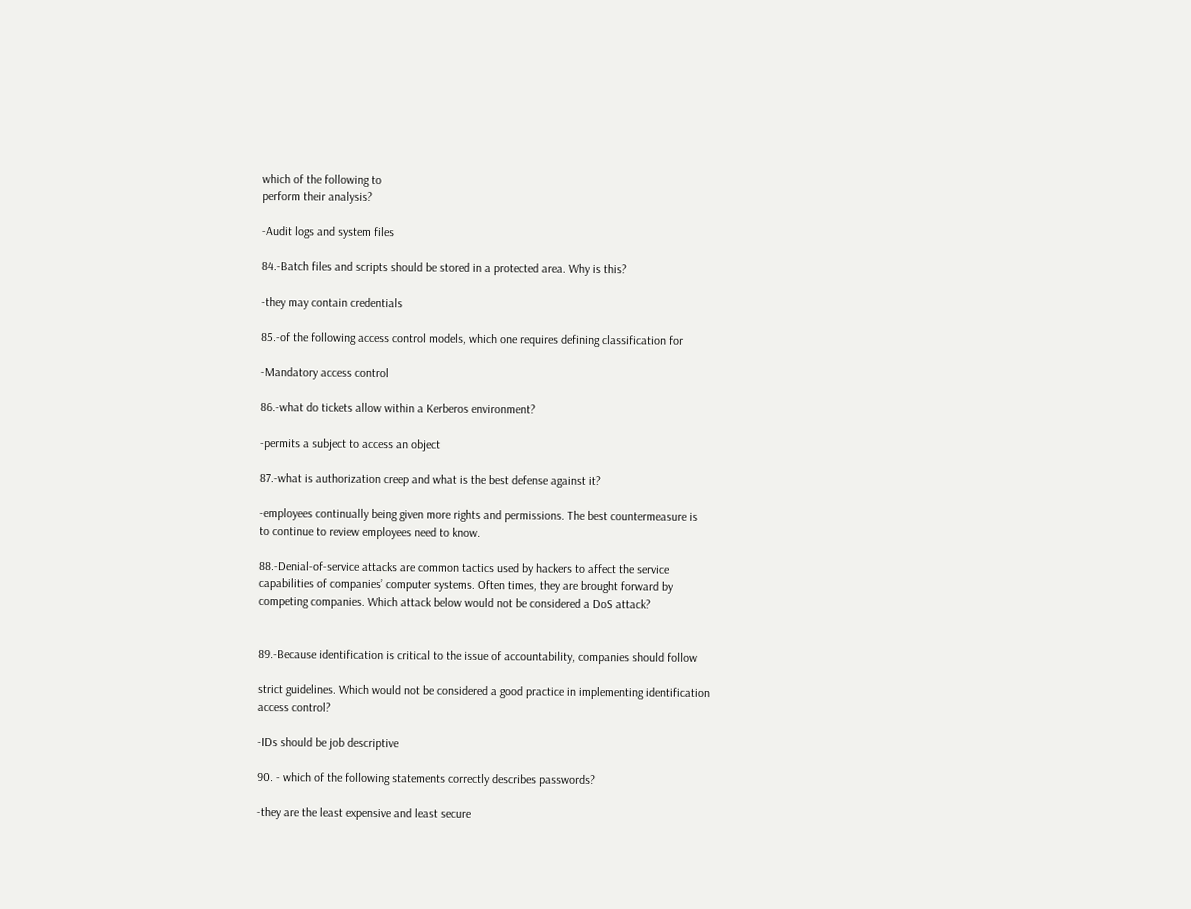which of the following to
perform their analysis?

-Audit logs and system files

84.-Batch files and scripts should be stored in a protected area. Why is this?

-they may contain credentials

85.-of the following access control models, which one requires defining classification for

-Mandatory access control

86.-what do tickets allow within a Kerberos environment?

-permits a subject to access an object

87.-what is authorization creep and what is the best defense against it?

-employees continually being given more rights and permissions. The best countermeasure is
to continue to review employees need to know.

88.-Denial-of-service attacks are common tactics used by hackers to affect the service
capabilities of companies’ computer systems. Often times, they are brought forward by
competing companies. Which attack below would not be considered a DoS attack?


89.-Because identification is critical to the issue of accountability, companies should follow

strict guidelines. Which would not be considered a good practice in implementing identification
access control?

-IDs should be job descriptive

90. - which of the following statements correctly describes passwords?

-they are the least expensive and least secure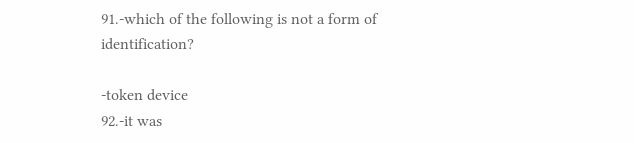91.-which of the following is not a form of identification?

-token device
92.-it was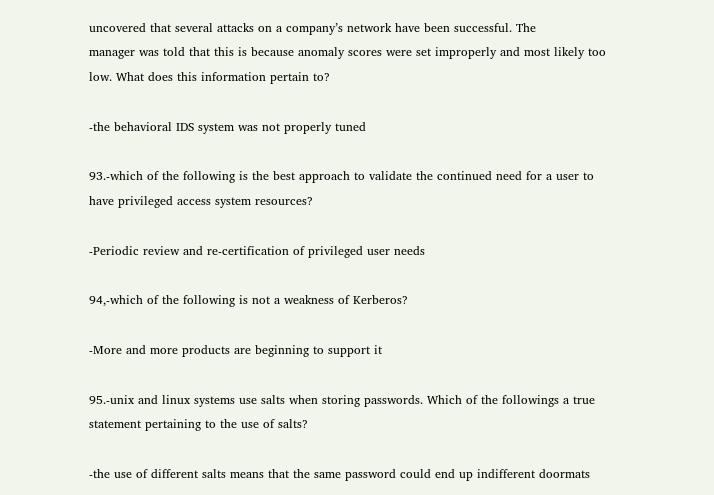uncovered that several attacks on a company’s network have been successful. The
manager was told that this is because anomaly scores were set improperly and most likely too
low. What does this information pertain to?

-the behavioral IDS system was not properly tuned

93.-which of the following is the best approach to validate the continued need for a user to
have privileged access system resources?

-Periodic review and re-certification of privileged user needs

94,-which of the following is not a weakness of Kerberos?

-More and more products are beginning to support it

95.-unix and linux systems use salts when storing passwords. Which of the followings a true
statement pertaining to the use of salts?

-the use of different salts means that the same password could end up indifferent doormats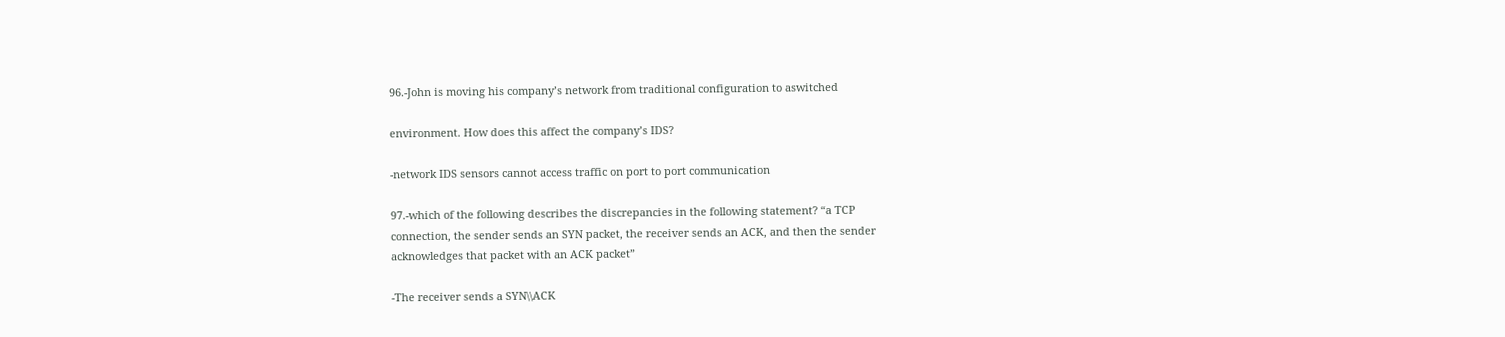96.-John is moving his company’s network from traditional configuration to aswitched

environment. How does this affect the company’s IDS?

-network IDS sensors cannot access traffic on port to port communication

97.-which of the following describes the discrepancies in the following statement? “a TCP
connection, the sender sends an SYN packet, the receiver sends an ACK, and then the sender
acknowledges that packet with an ACK packet”

-The receiver sends a SYN\\ACK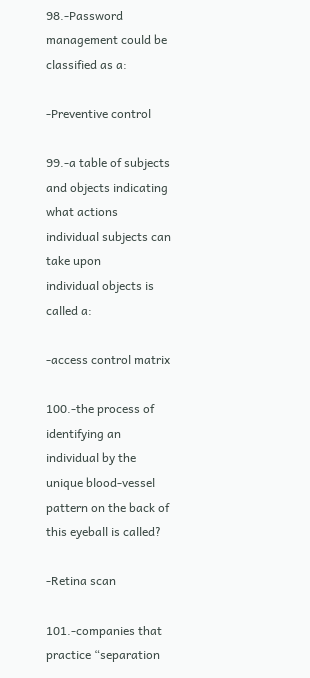98.-Password management could be classified as a:

-Preventive control

99.-a table of subjects and objects indicating what actions individual subjects can take upon
individual objects is called a:

-access control matrix

100.-the process of identifying an individual by the unique blood-vessel pattern on the back of
this eyeball is called?

-Retina scan

101.-companies that practice “separation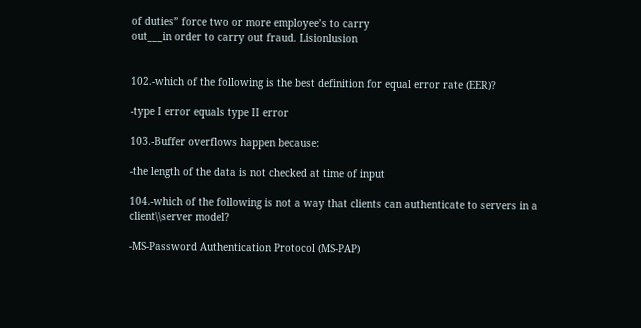of duties” force two or more employee’s to carry
out___in order to carry out fraud. Lisionlusion


102.-which of the following is the best definition for equal error rate (EER)?

-type I error equals type II error

103.-Buffer overflows happen because:

-the length of the data is not checked at time of input

104.-which of the following is not a way that clients can authenticate to servers in a
client\\server model?

-MS-Password Authentication Protocol (MS-PAP)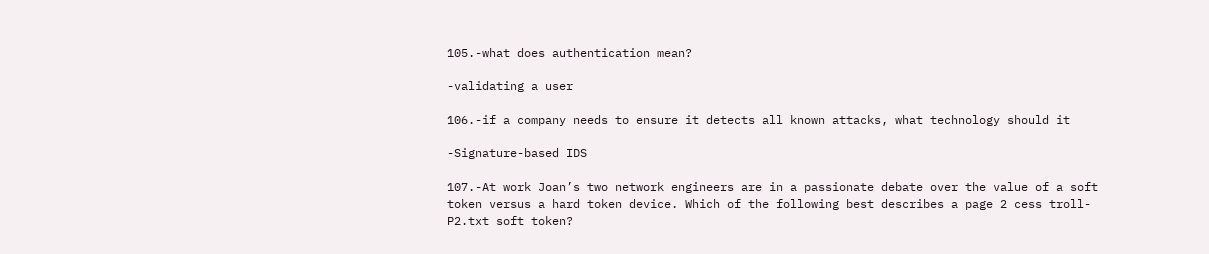105.-what does authentication mean?

-validating a user

106.-if a company needs to ensure it detects all known attacks, what technology should it

-Signature-based IDS

107.-At work Joan’s two network engineers are in a passionate debate over the value of a soft
token versus a hard token device. Which of the following best describes a page 2 cess troll-
P2.txt soft token?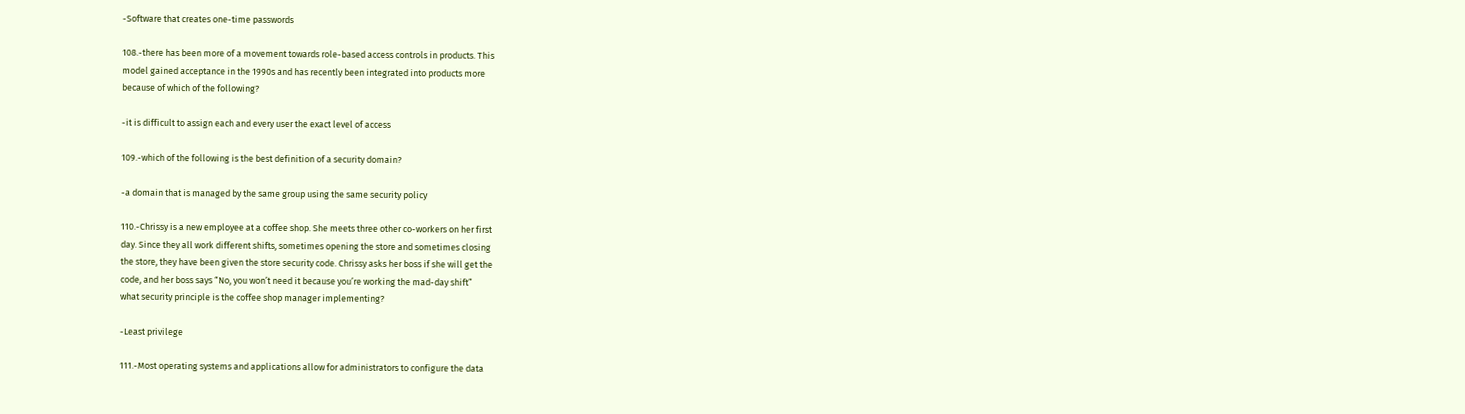-Software that creates one-time passwords

108.-there has been more of a movement towards role-based access controls in products. This
model gained acceptance in the 1990s and has recently been integrated into products more
because of which of the following?

-it is difficult to assign each and every user the exact level of access

109.-which of the following is the best definition of a security domain?

-a domain that is managed by the same group using the same security policy

110.-Chrissy is a new employee at a coffee shop. She meets three other co-workers on her first
day. Since they all work different shifts, sometimes opening the store and sometimes closing
the store, they have been given the store security code. Chrissy asks her boss if she will get the
code, and her boss says “No, you won’t need it because you’re working the mad-day shift”
what security principle is the coffee shop manager implementing?

-Least privilege

111.-Most operating systems and applications allow for administrators to configure the data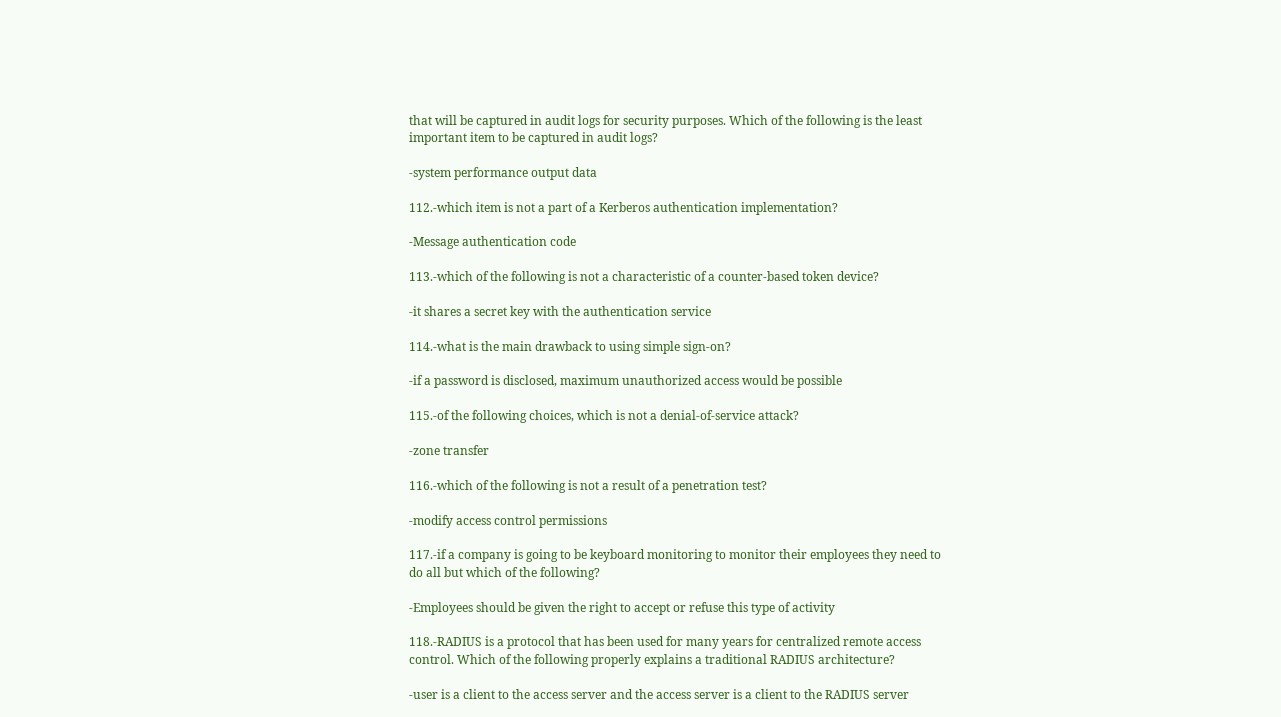that will be captured in audit logs for security purposes. Which of the following is the least
important item to be captured in audit logs?

-system performance output data

112.-which item is not a part of a Kerberos authentication implementation?

-Message authentication code

113.-which of the following is not a characteristic of a counter-based token device?

-it shares a secret key with the authentication service

114.-what is the main drawback to using simple sign-on?

-if a password is disclosed, maximum unauthorized access would be possible

115.-of the following choices, which is not a denial-of-service attack?

-zone transfer

116.-which of the following is not a result of a penetration test?

-modify access control permissions

117.-if a company is going to be keyboard monitoring to monitor their employees they need to
do all but which of the following?

-Employees should be given the right to accept or refuse this type of activity

118.-RADIUS is a protocol that has been used for many years for centralized remote access
control. Which of the following properly explains a traditional RADIUS architecture?

-user is a client to the access server and the access server is a client to the RADIUS server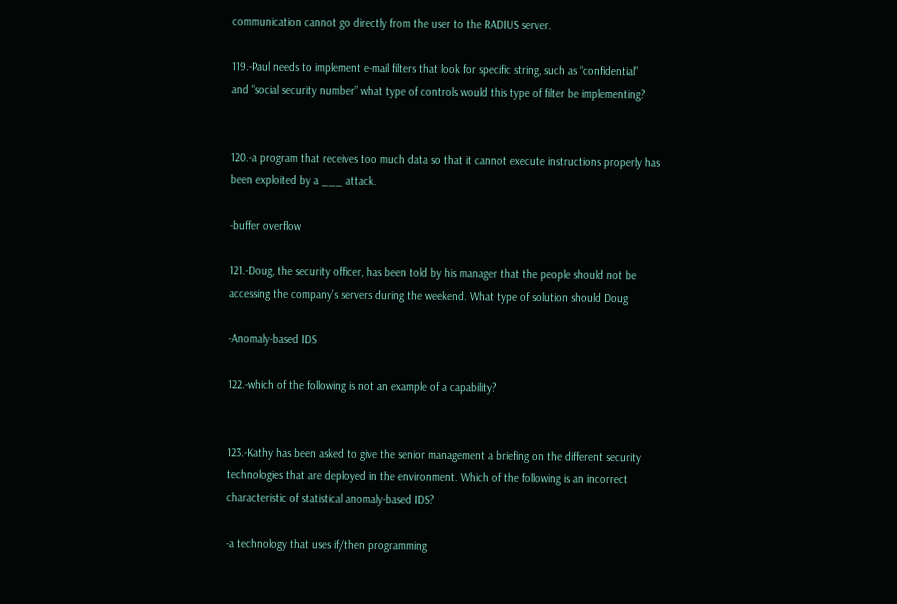communication cannot go directly from the user to the RADIUS server.

119.-Paul needs to implement e-mail filters that look for specific string, such as “confidential”
and “social security number” what type of controls would this type of filter be implementing?


120.-a program that receives too much data so that it cannot execute instructions properly has
been exploited by a ___ attack.

-buffer overflow

121.-Doug, the security officer, has been told by his manager that the people should not be
accessing the company’s servers during the weekend. What type of solution should Doug

-Anomaly-based IDS

122.-which of the following is not an example of a capability?


123.-Kathy has been asked to give the senior management a briefing on the different security
technologies that are deployed in the environment. Which of the following is an incorrect
characteristic of statistical anomaly-based IDS?

-a technology that uses if/then programming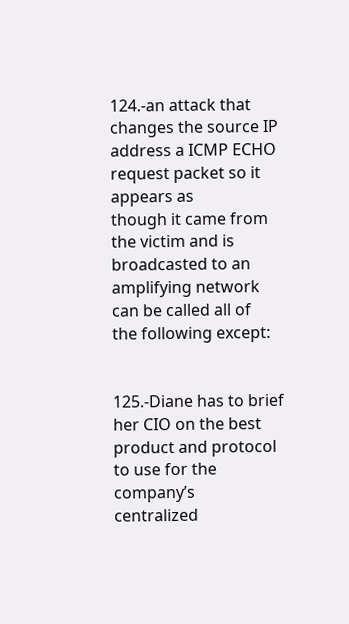124.-an attack that changes the source IP address a ICMP ECHO request packet so it appears as
though it came from the victim and is broadcasted to an amplifying network can be called all of
the following except:


125.-Diane has to brief her CIO on the best product and protocol to use for the company’s
centralized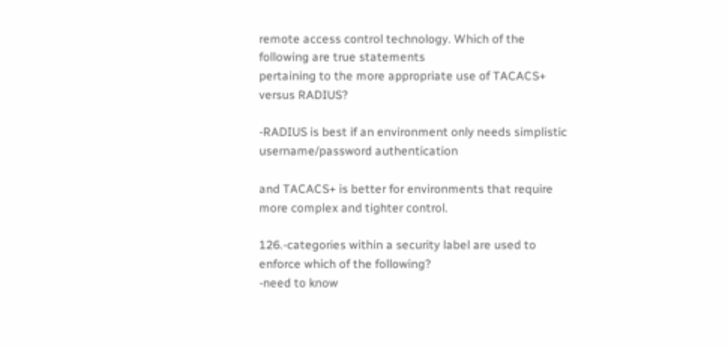remote access control technology. Which of the following are true statements
pertaining to the more appropriate use of TACACS+ versus RADIUS?

-RADIUS is best if an environment only needs simplistic username/password authentication

and TACACS+ is better for environments that require more complex and tighter control.

126.-categories within a security label are used to enforce which of the following?
-need to know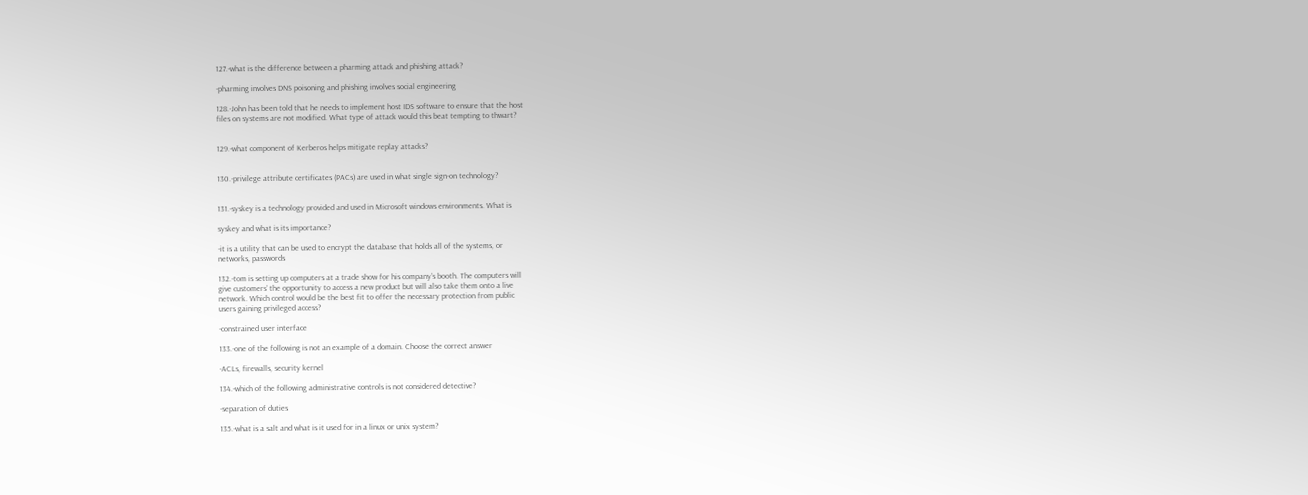127.-what is the difference between a pharming attack and phishing attack?

-pharming involves DNS poisoning and phishing involves social engineering

128.-John has been told that he needs to implement host IDS software to ensure that the host
files on systems are not modified. What type of attack would this beat tempting to thwart?


129.-what component of Kerberos helps mitigate replay attacks?


130.-privilege attribute certificates (PACs) are used in what single sign-on technology?


131.-syskey is a technology provided and used in Microsoft windows environments. What is

syskey and what is its importance?

-it is a utility that can be used to encrypt the database that holds all of the systems, or
networks, passwords

132.-tom is setting up computers at a trade show for his company’s booth. The computers will
give customers’ the opportunity to access a new product but will also take them onto a live
network. Which control would be the best fit to offer the necessary protection from public
users gaining privileged access?

-constrained user interface

133.-one of the following is not an example of a domain. Choose the correct answer

-ACLs, firewalls, security kernel

134.-which of the following administrative controls is not considered detective?

-separation of duties

135.-what is a salt and what is it used for in a linux or unix system?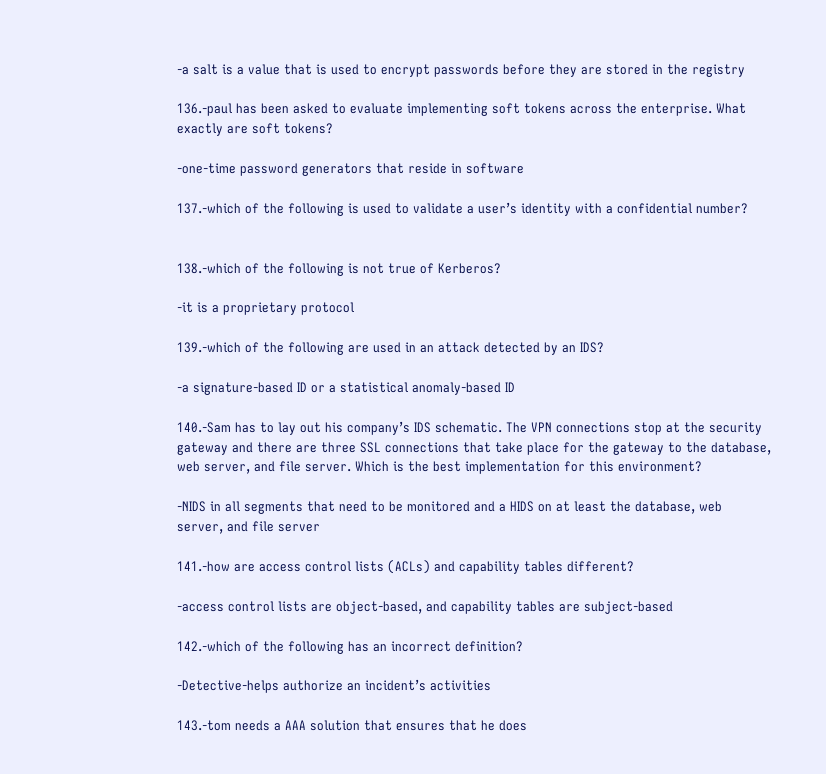-a salt is a value that is used to encrypt passwords before they are stored in the registry

136.-paul has been asked to evaluate implementing soft tokens across the enterprise. What
exactly are soft tokens?

-one-time password generators that reside in software

137.-which of the following is used to validate a user’s identity with a confidential number?


138.-which of the following is not true of Kerberos?

-it is a proprietary protocol

139.-which of the following are used in an attack detected by an IDS?

-a signature-based ID or a statistical anomaly-based ID

140.-Sam has to lay out his company’s IDS schematic. The VPN connections stop at the security
gateway and there are three SSL connections that take place for the gateway to the database,
web server, and file server. Which is the best implementation for this environment?

-NIDS in all segments that need to be monitored and a HIDS on at least the database, web
server, and file server

141.-how are access control lists (ACLs) and capability tables different?

-access control lists are object-based, and capability tables are subject-based

142.-which of the following has an incorrect definition?

-Detective-helps authorize an incident’s activities

143.-tom needs a AAA solution that ensures that he does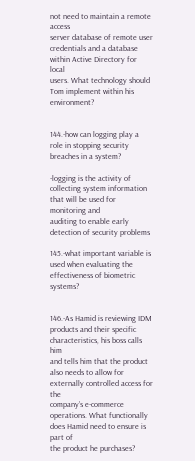not need to maintain a remote access
server database of remote user credentials and a database within Active Directory for local
users. What technology should Tom implement within his environment?


144.-how can logging play a role in stopping security breaches in a system?

-logging is the activity of collecting system information that will be used for monitoring and
auditing to enable early detection of security problems

145.-what important variable is used when evaluating the effectiveness of biometric systems?


146.-As Hamid is reviewing IDM products and their specific characteristics, his boss calls him
and tells him that the product also needs to allow for externally controlled access for the
company’s e-commerce operations. What functionally does Hamid need to ensure is part of
the product he purchases?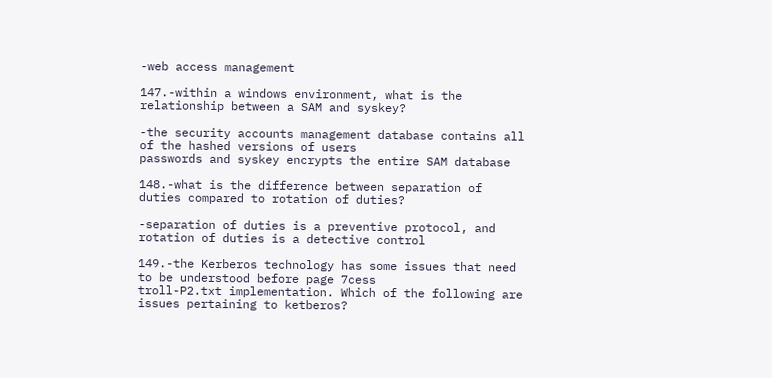-web access management

147.-within a windows environment, what is the relationship between a SAM and syskey?

-the security accounts management database contains all of the hashed versions of users
passwords and syskey encrypts the entire SAM database

148.-what is the difference between separation of duties compared to rotation of duties?

-separation of duties is a preventive protocol, and rotation of duties is a detective control

149.-the Kerberos technology has some issues that need to be understood before page 7cess
troll-P2.txt implementation. Which of the following are issues pertaining to ketberos?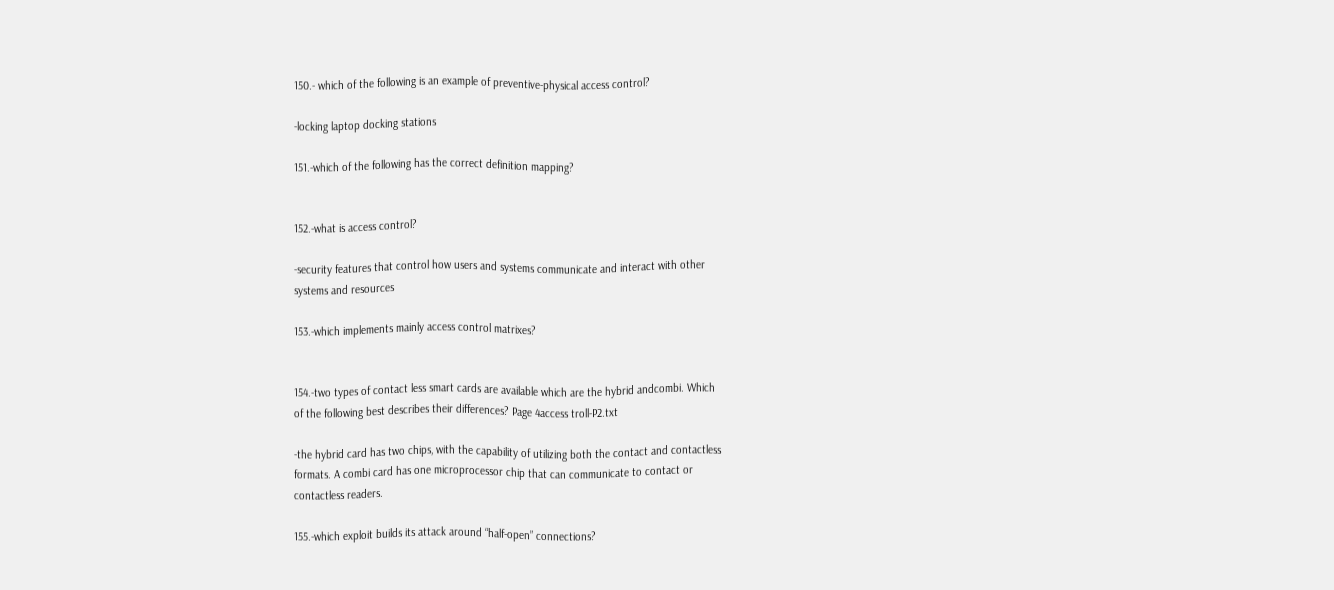150.- which of the following is an example of preventive-physical access control?

-locking laptop docking stations

151.-which of the following has the correct definition mapping?


152.-what is access control?

-security features that control how users and systems communicate and interact with other
systems and resources

153.-which implements mainly access control matrixes?


154.-two types of contact less smart cards are available which are the hybrid andcombi. Which
of the following best describes their differences? Page 4access troll-P2.txt

-the hybrid card has two chips, with the capability of utilizing both the contact and contactless
formats. A combi card has one microprocessor chip that can communicate to contact or
contactless readers.

155.-which exploit builds its attack around “half-open” connections?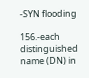-SYN flooding

156.-each distinguished name (DN) in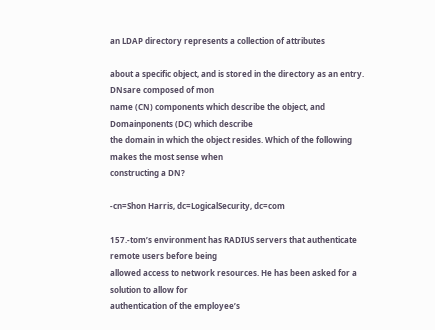an LDAP directory represents a collection of attributes

about a specific object, and is stored in the directory as an entry. DNsare composed of mon
name (CN) components which describe the object, and Domainponents (DC) which describe
the domain in which the object resides. Which of the following makes the most sense when
constructing a DN?

-cn=Shon Harris, dc=LogicalSecurity, dc=com

157.-tom’s environment has RADIUS servers that authenticate remote users before being
allowed access to network resources. He has been asked for a solution to allow for
authentication of the employee’s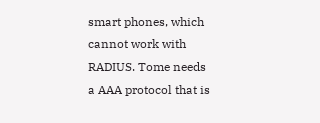smart phones, which cannot work with RADIUS. Tome needs
a AAA protocol that is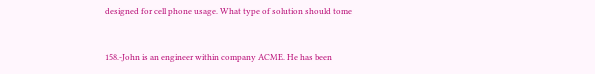designed for cell phone usage. What type of solution should tome


158.-John is an engineer within company ACME. He has been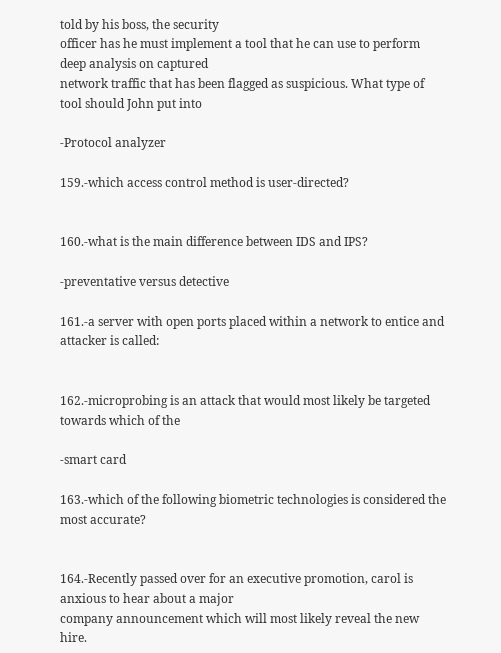told by his boss, the security
officer has he must implement a tool that he can use to perform deep analysis on captured
network traffic that has been flagged as suspicious. What type of tool should John put into

-Protocol analyzer

159.-which access control method is user-directed?


160.-what is the main difference between IDS and IPS?

-preventative versus detective

161.-a server with open ports placed within a network to entice and attacker is called:


162.-microprobing is an attack that would most likely be targeted towards which of the

-smart card

163.-which of the following biometric technologies is considered the most accurate?


164.-Recently passed over for an executive promotion, carol is anxious to hear about a major
company announcement which will most likely reveal the new hire.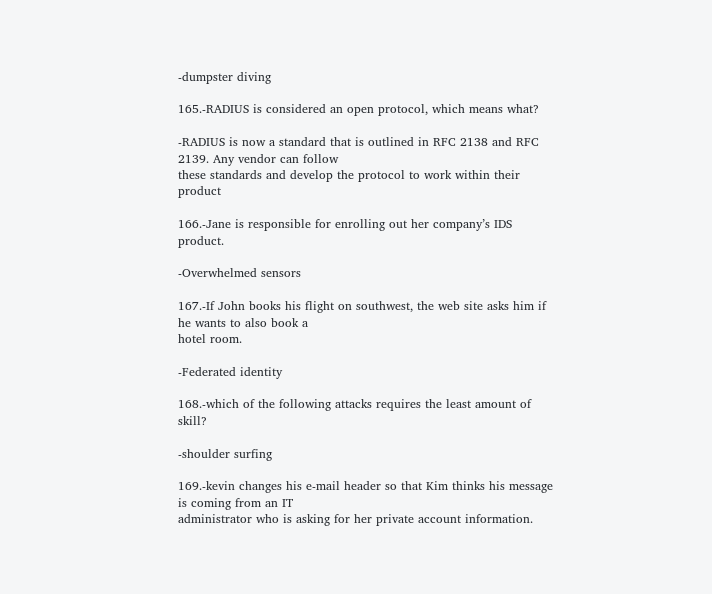-dumpster diving

165.-RADIUS is considered an open protocol, which means what?

-RADIUS is now a standard that is outlined in RFC 2138 and RFC 2139. Any vendor can follow
these standards and develop the protocol to work within their product

166.-Jane is responsible for enrolling out her company’s IDS product.

-Overwhelmed sensors

167.-If John books his flight on southwest, the web site asks him if he wants to also book a
hotel room.

-Federated identity

168.-which of the following attacks requires the least amount of skill?

-shoulder surfing

169.-kevin changes his e-mail header so that Kim thinks his message is coming from an IT
administrator who is asking for her private account information.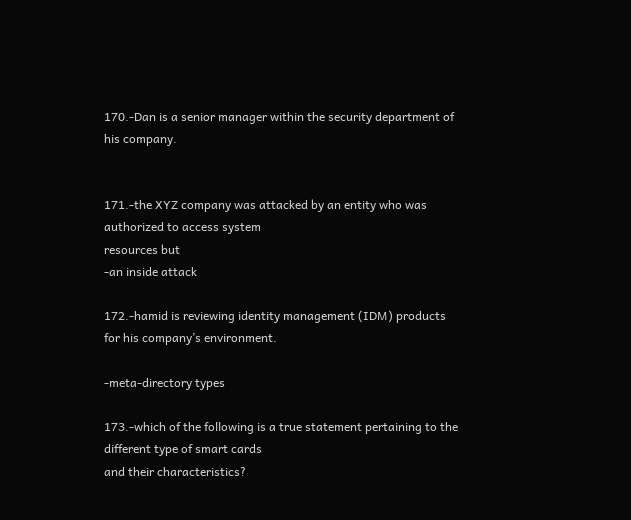170.-Dan is a senior manager within the security department of his company.


171.-the XYZ company was attacked by an entity who was authorized to access system
resources but
-an inside attack

172.-hamid is reviewing identity management (IDM) products for his company’s environment.

-meta-directory types

173.-which of the following is a true statement pertaining to the different type of smart cards
and their characteristics?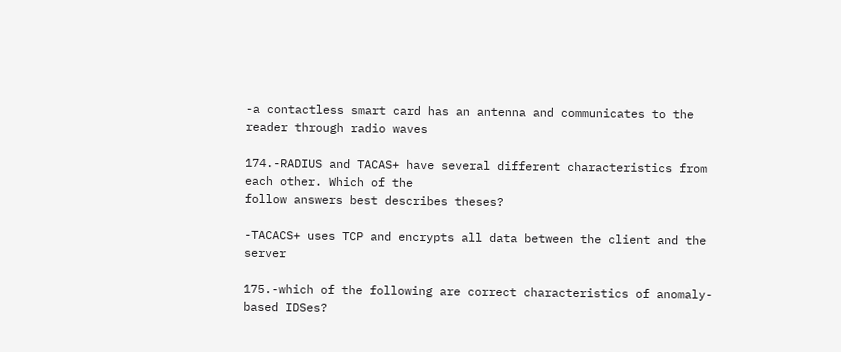-a contactless smart card has an antenna and communicates to the reader through radio waves

174.-RADIUS and TACAS+ have several different characteristics from each other. Which of the
follow answers best describes theses?

-TACACS+ uses TCP and encrypts all data between the client and the server

175.-which of the following are correct characteristics of anomaly-based IDSes?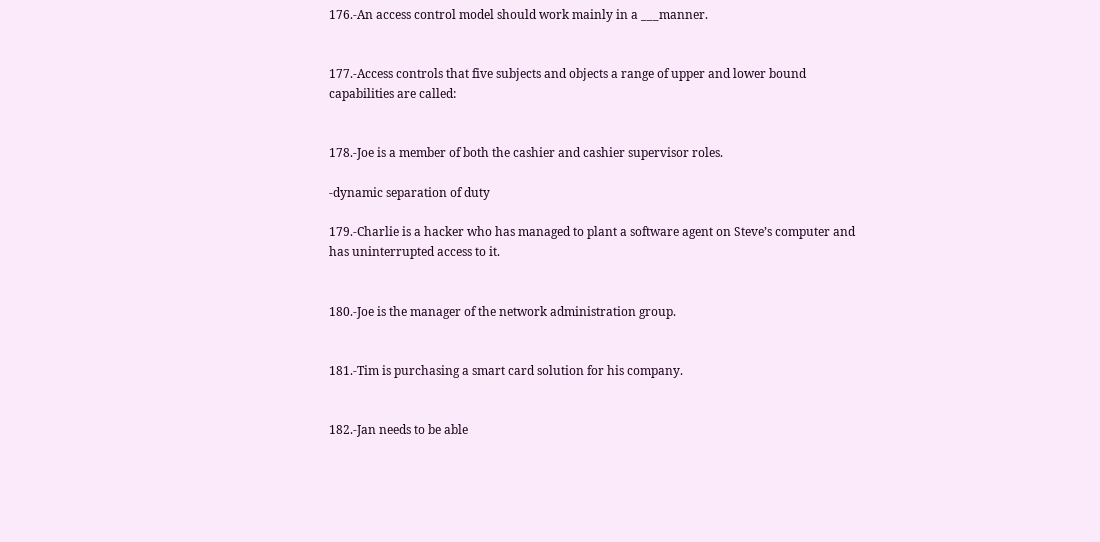176.-An access control model should work mainly in a ___manner.


177.-Access controls that five subjects and objects a range of upper and lower bound
capabilities are called:


178.-Joe is a member of both the cashier and cashier supervisor roles.

-dynamic separation of duty

179.-Charlie is a hacker who has managed to plant a software agent on Steve’s computer and
has uninterrupted access to it.


180.-Joe is the manager of the network administration group.


181.-Tim is purchasing a smart card solution for his company.


182.-Jan needs to be able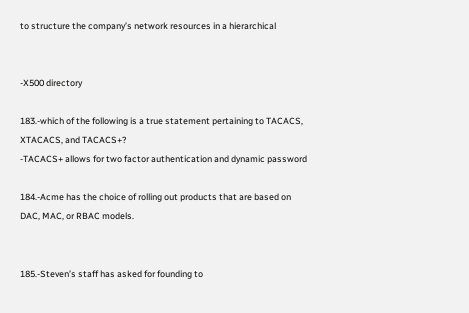to structure the company’s network resources in a hierarchical


-X500 directory

183.-which of the following is a true statement pertaining to TACACS, XTACACS, and TACACS+?
-TACACS+ allows for two factor authentication and dynamic password

184.-Acme has the choice of rolling out products that are based on DAC, MAC, or RBAC models.


185.-Steven’s staff has asked for founding to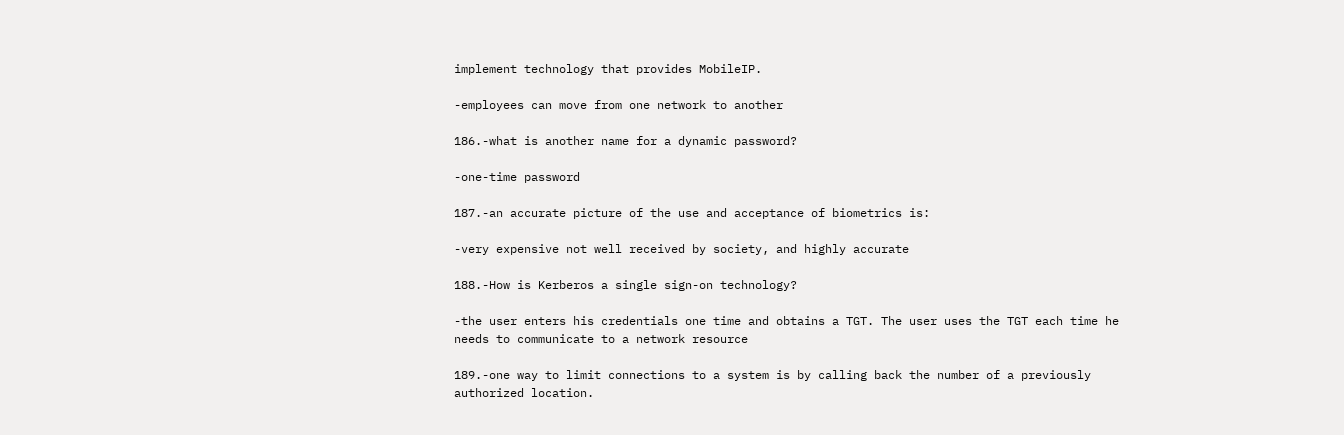implement technology that provides MobileIP.

-employees can move from one network to another

186.-what is another name for a dynamic password?

-one-time password

187.-an accurate picture of the use and acceptance of biometrics is:

-very expensive not well received by society, and highly accurate

188.-How is Kerberos a single sign-on technology?

-the user enters his credentials one time and obtains a TGT. The user uses the TGT each time he
needs to communicate to a network resource

189.-one way to limit connections to a system is by calling back the number of a previously
authorized location.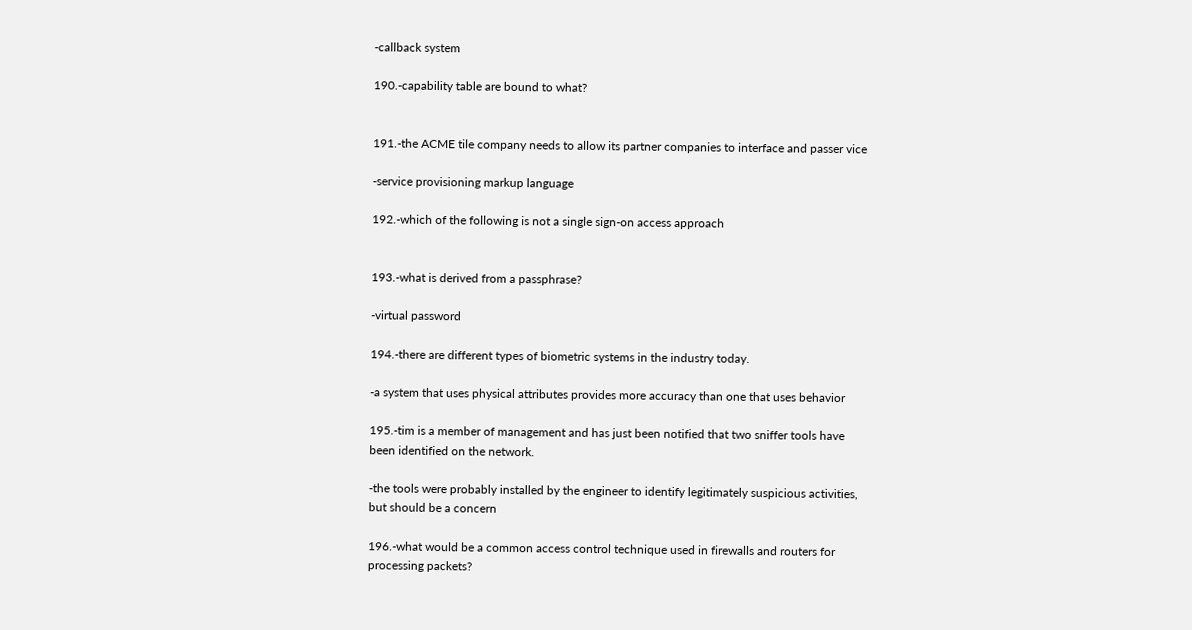-callback system

190.-capability table are bound to what?


191.-the ACME tile company needs to allow its partner companies to interface and passer vice

-service provisioning markup language

192.-which of the following is not a single sign-on access approach


193.-what is derived from a passphrase?

-virtual password

194.-there are different types of biometric systems in the industry today.

-a system that uses physical attributes provides more accuracy than one that uses behavior

195.-tim is a member of management and has just been notified that two sniffer tools have
been identified on the network.

-the tools were probably installed by the engineer to identify legitimately suspicious activities,
but should be a concern

196.-what would be a common access control technique used in firewalls and routers for
processing packets?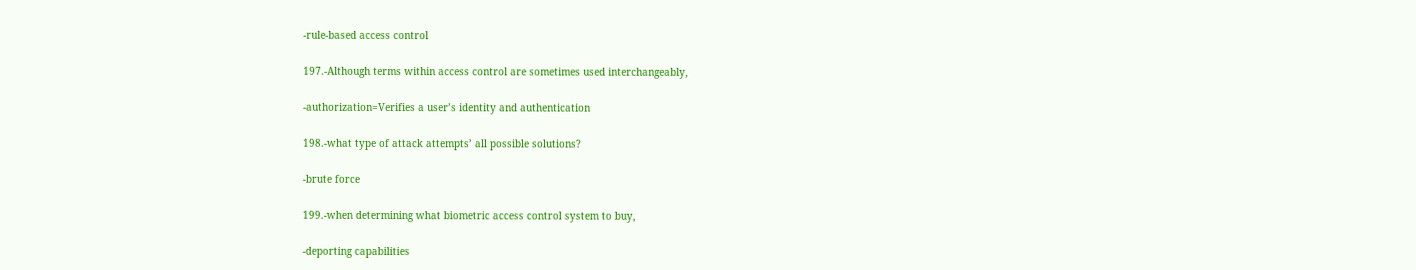-rule-based access control

197.-Although terms within access control are sometimes used interchangeably,

-authorization=Verifies a user’s identity and authentication

198.-what type of attack attempts’ all possible solutions?

-brute force

199.-when determining what biometric access control system to buy,

-deporting capabilities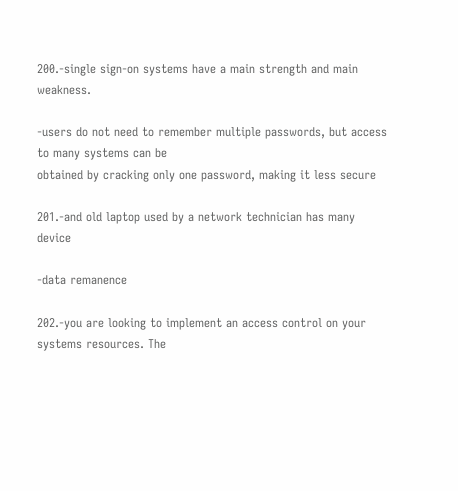200.-single sign-on systems have a main strength and main weakness.

-users do not need to remember multiple passwords, but access to many systems can be
obtained by cracking only one password, making it less secure

201.-and old laptop used by a network technician has many device

-data remanence

202.-you are looking to implement an access control on your systems resources. The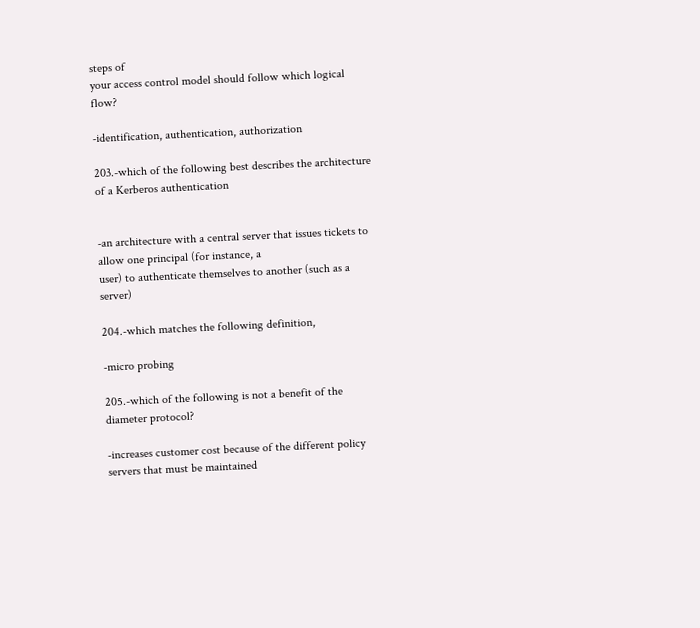steps of
your access control model should follow which logical flow?

-identification, authentication, authorization

203.-which of the following best describes the architecture of a Kerberos authentication


-an architecture with a central server that issues tickets to allow one principal (for instance, a
user) to authenticate themselves to another (such as a server)

204.-which matches the following definition,

-micro probing

205.-which of the following is not a benefit of the diameter protocol?

-increases customer cost because of the different policy servers that must be maintained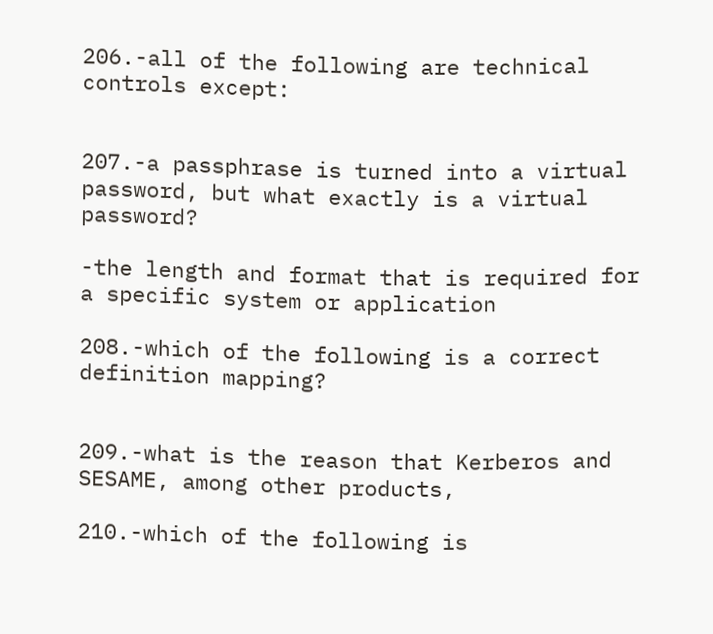206.-all of the following are technical controls except:


207.-a passphrase is turned into a virtual password, but what exactly is a virtual password?

-the length and format that is required for a specific system or application

208.-which of the following is a correct definition mapping?


209.-what is the reason that Kerberos and SESAME, among other products,

210.-which of the following is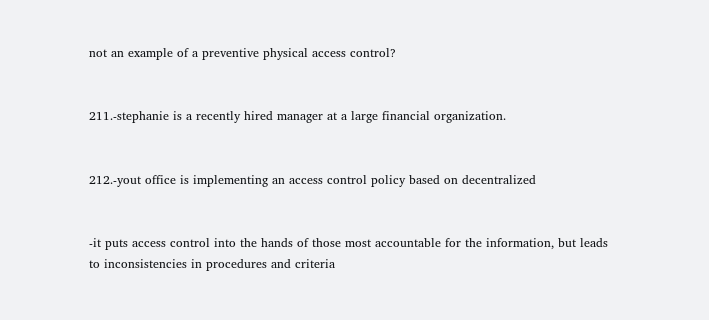not an example of a preventive physical access control?


211.-stephanie is a recently hired manager at a large financial organization.


212.-yout office is implementing an access control policy based on decentralized


-it puts access control into the hands of those most accountable for the information, but leads
to inconsistencies in procedures and criteria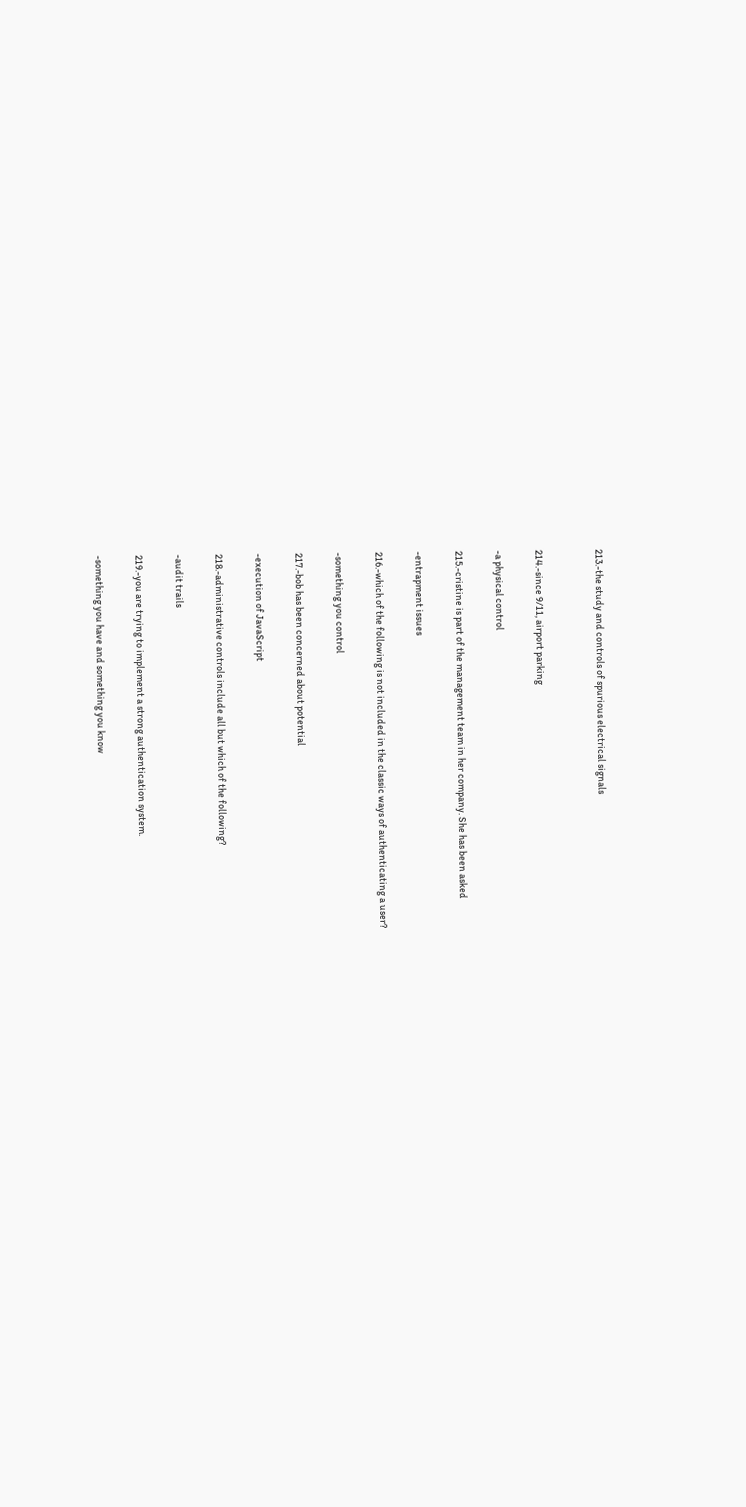213.-the study and controls of spurious electrical signals


214.-since 9/11, airport parking

-a physical control

215.-cristine is part of the management team in her company. She has been asked

-entrapment issues

216.-which of the following is not included in the classic ways of authenticating a user?

-something you control

217.-bob has been concerned about potential

-execution of JavaScript

218.-administrative controls include all but which of the following?

-audit trails

219.-you are trying to implement a strong authentication system.

-something you have and something you know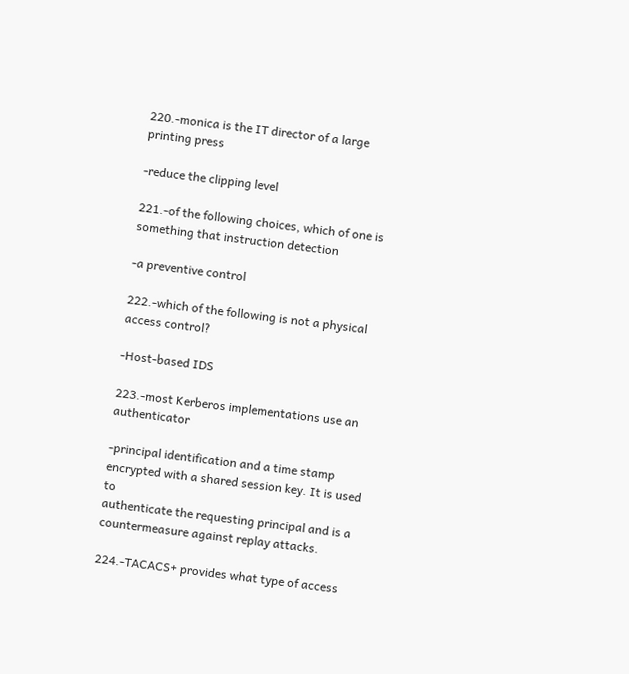220.-monica is the IT director of a large printing press

-reduce the clipping level

221.-of the following choices, which of one is something that instruction detection

-a preventive control

222.-which of the following is not a physical access control?

-Host-based IDS

223.-most Kerberos implementations use an authenticator

-principal identification and a time stamp encrypted with a shared session key. It is used to
authenticate the requesting principal and is a countermeasure against replay attacks.

224.-TACACS+ provides what type of access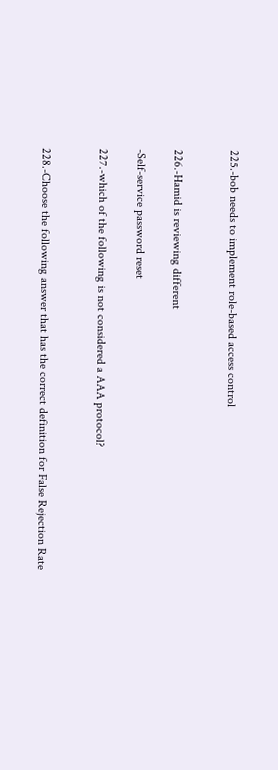225.-bob needs to implement role-based access control


226.-Hamid is reviewing different

-Self-service password reset

227.-which of the following is not considered a AAA protocol?


228.-Choose the following answer that has the correct definition for False Rejection Rate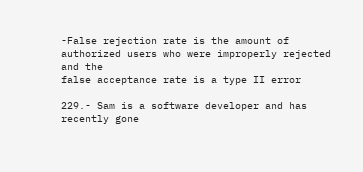-False rejection rate is the amount of authorized users who were improperly rejected and the
false acceptance rate is a type II error

229.- Sam is a software developer and has recently gone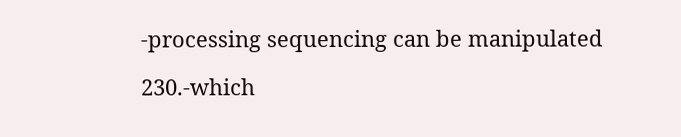-processing sequencing can be manipulated

230.-which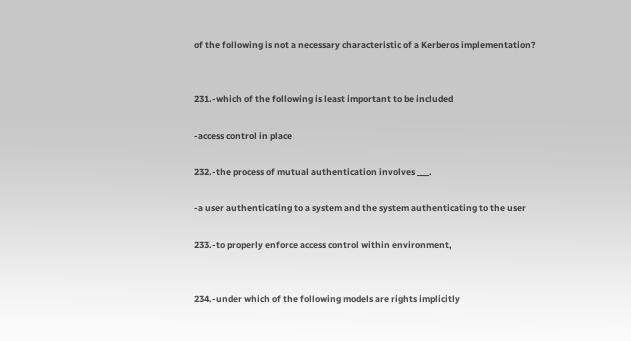of the following is not a necessary characteristic of a Kerberos implementation?


231.-which of the following is least important to be included

-access control in place

232.-the process of mutual authentication involves ___.

-a user authenticating to a system and the system authenticating to the user

233.-to properly enforce access control within environment,


234.-under which of the following models are rights implicitly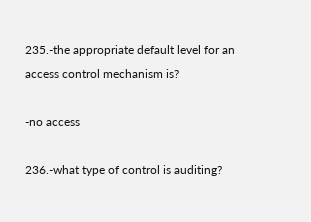235.-the appropriate default level for an access control mechanism is?

-no access

236.-what type of control is auditing?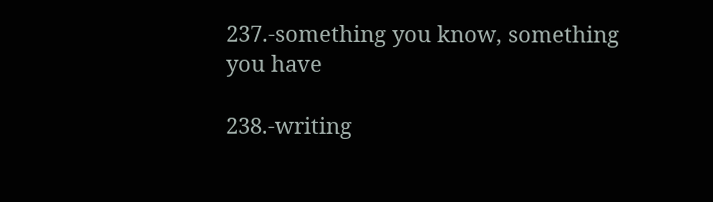237.-something you know, something you have

238.-writing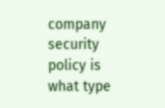company security policy is what type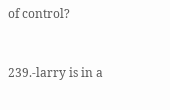of control?


239.-larry is in a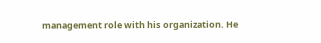management role with his organization. He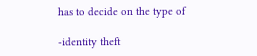has to decide on the type of

-identity theft